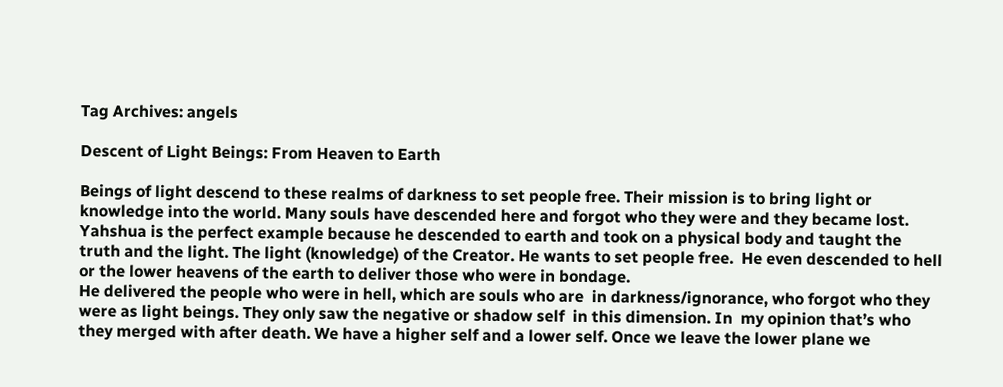Tag Archives: angels

Descent of Light Beings: From Heaven to Earth

Beings of light descend to these realms of darkness to set people free. Their mission is to bring light or knowledge into the world. Many souls have descended here and forgot who they were and they became lost. Yahshua is the perfect example because he descended to earth and took on a physical body and taught the truth and the light. The light (knowledge) of the Creator. He wants to set people free.  He even descended to hell or the lower heavens of the earth to deliver those who were in bondage.
He delivered the people who were in hell, which are souls who are  in darkness/ignorance, who forgot who they were as light beings. They only saw the negative or shadow self  in this dimension. In  my opinion that’s who they merged with after death. We have a higher self and a lower self. Once we leave the lower plane we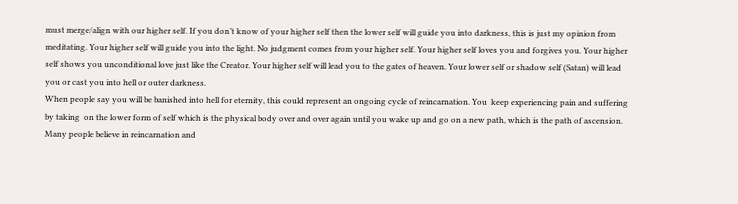must merge/align with our higher self. If you don’t know of your higher self then the lower self will guide you into darkness, this is just my opinion from meditating. Your higher self will guide you into the light. No judgment comes from your higher self. Your higher self loves you and forgives you. Your higher self shows you unconditional love just like the Creator. Your higher self will lead you to the gates of heaven. Your lower self or shadow self (Satan) will lead you or cast you into hell or outer darkness.
When people say you will be banished into hell for eternity, this could represent an ongoing cycle of reincarnation. You  keep experiencing pain and suffering by taking  on the lower form of self which is the physical body over and over again until you wake up and go on a new path, which is the path of ascension. Many people believe in reincarnation and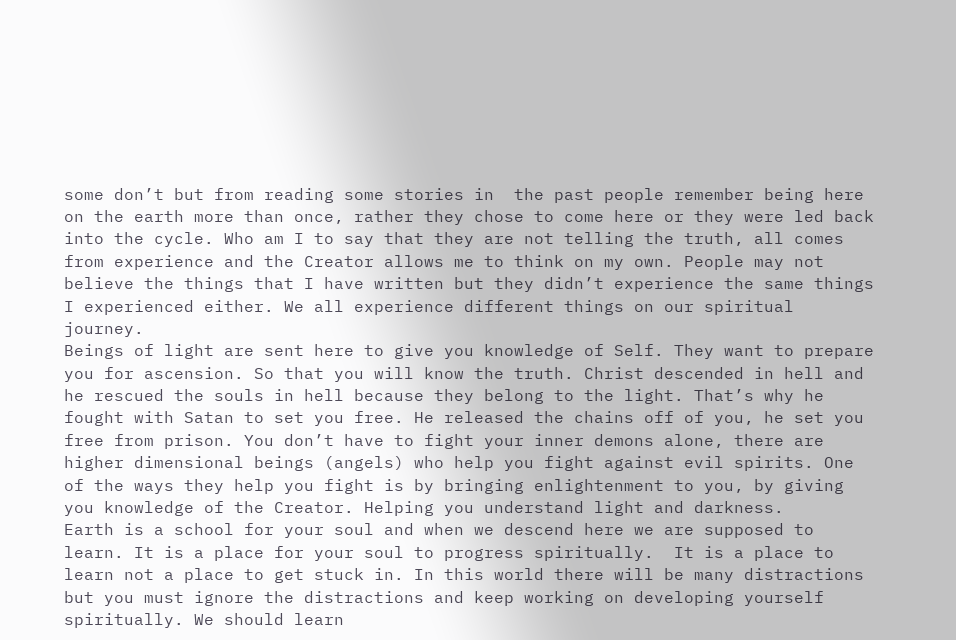some don’t but from reading some stories in  the past people remember being here on the earth more than once, rather they chose to come here or they were led back into the cycle. Who am I to say that they are not telling the truth, all comes from experience and the Creator allows me to think on my own. People may not believe the things that I have written but they didn’t experience the same things I experienced either. We all experience different things on our spiritual journey.
Beings of light are sent here to give you knowledge of Self. They want to prepare you for ascension. So that you will know the truth. Christ descended in hell and he rescued the souls in hell because they belong to the light. That’s why he fought with Satan to set you free. He released the chains off of you, he set you free from prison. You don’t have to fight your inner demons alone, there are higher dimensional beings (angels) who help you fight against evil spirits. One of the ways they help you fight is by bringing enlightenment to you, by giving you knowledge of the Creator. Helping you understand light and darkness.
Earth is a school for your soul and when we descend here we are supposed to learn. It is a place for your soul to progress spiritually.  It is a place to learn not a place to get stuck in. In this world there will be many distractions but you must ignore the distractions and keep working on developing yourself spiritually. We should learn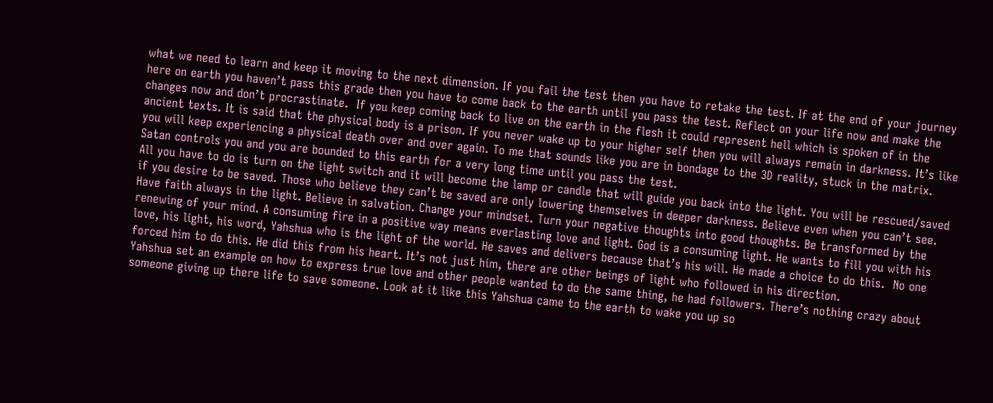what we need to learn and keep it moving to the next dimension. If you fail the test then you have to retake the test. If at the end of your journey here on earth you haven’t pass this grade then you have to come back to the earth until you pass the test. Reflect on your life now and make the changes now and don’t procrastinate.  If you keep coming back to live on the earth in the flesh it could represent hell which is spoken of in the ancient texts. It is said that the physical body is a prison. If you never wake up to your higher self then you will always remain in darkness. It’s like you will keep experiencing a physical death over and over again. To me that sounds like you are in bondage to the 3D reality, stuck in the matrix. Satan controls you and you are bounded to this earth for a very long time until you pass the test.
All you have to do is turn on the light switch and it will become the lamp or candle that will guide you back into the light. You will be rescued/saved if you desire to be saved. Those who believe they can’t be saved are only lowering themselves in deeper darkness. Believe even when you can’t see. Have faith always in the light. Believe in salvation. Change your mindset. Turn your negative thoughts into good thoughts. Be transformed by the renewing of your mind. A consuming fire in a positive way means everlasting love and light. God is a consuming light. He wants to fill you with his love, his light, his word, Yahshua who is the light of the world. He saves and delivers because that’s his will. He made a choice to do this.  No one forced him to do this. He did this from his heart. It’s not just him, there are other beings of light who followed in his direction.
Yahshua set an example on how to express true love and other people wanted to do the same thing, he had followers. There’s nothing crazy about someone giving up there life to save someone. Look at it like this Yahshua came to the earth to wake you up so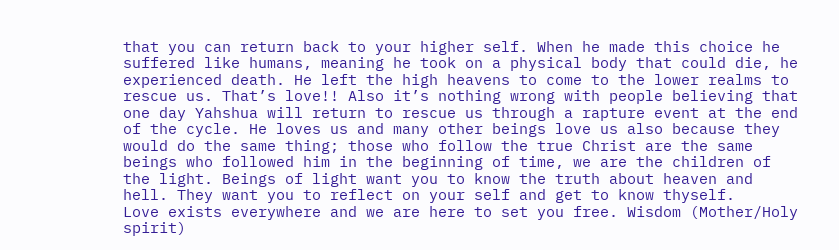that you can return back to your higher self. When he made this choice he suffered like humans, meaning he took on a physical body that could die, he experienced death. He left the high heavens to come to the lower realms to rescue us. That’s love!! Also it’s nothing wrong with people believing that one day Yahshua will return to rescue us through a rapture event at the end of the cycle. He loves us and many other beings love us also because they would do the same thing; those who follow the true Christ are the same beings who followed him in the beginning of time, we are the children of the light. Beings of light want you to know the truth about heaven and hell. They want you to reflect on your self and get to know thyself.
Love exists everywhere and we are here to set you free. Wisdom (Mother/Holy spirit)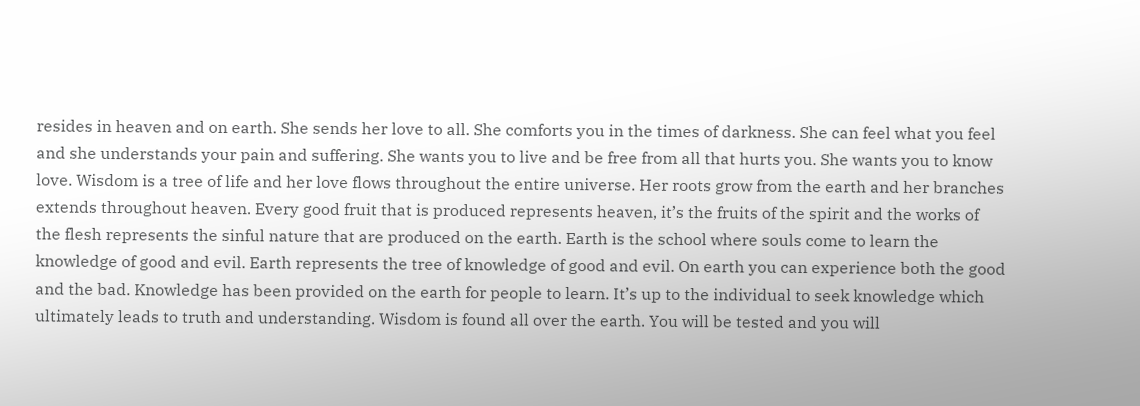resides in heaven and on earth. She sends her love to all. She comforts you in the times of darkness. She can feel what you feel and she understands your pain and suffering. She wants you to live and be free from all that hurts you. She wants you to know love. Wisdom is a tree of life and her love flows throughout the entire universe. Her roots grow from the earth and her branches extends throughout heaven. Every good fruit that is produced represents heaven, it’s the fruits of the spirit and the works of the flesh represents the sinful nature that are produced on the earth. Earth is the school where souls come to learn the knowledge of good and evil. Earth represents the tree of knowledge of good and evil. On earth you can experience both the good and the bad. Knowledge has been provided on the earth for people to learn. It’s up to the individual to seek knowledge which ultimately leads to truth and understanding. Wisdom is found all over the earth. You will be tested and you will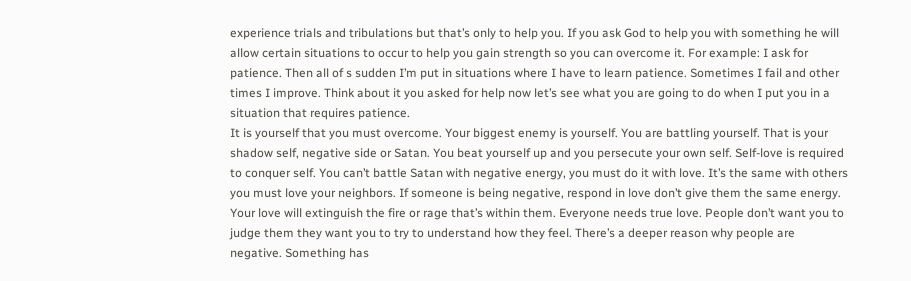experience trials and tribulations but that’s only to help you. If you ask God to help you with something he will allow certain situations to occur to help you gain strength so you can overcome it. For example: I ask for patience. Then all of s sudden I’m put in situations where I have to learn patience. Sometimes I fail and other times I improve. Think about it you asked for help now let’s see what you are going to do when I put you in a situation that requires patience.
It is yourself that you must overcome. Your biggest enemy is yourself. You are battling yourself. That is your shadow self, negative side or Satan. You beat yourself up and you persecute your own self. Self-love is required to conquer self. You can’t battle Satan with negative energy, you must do it with love. It’s the same with others you must love your neighbors. If someone is being negative, respond in love don’t give them the same energy. Your love will extinguish the fire or rage that’s within them. Everyone needs true love. People don’t want you to judge them they want you to try to understand how they feel. There’s a deeper reason why people are negative. Something has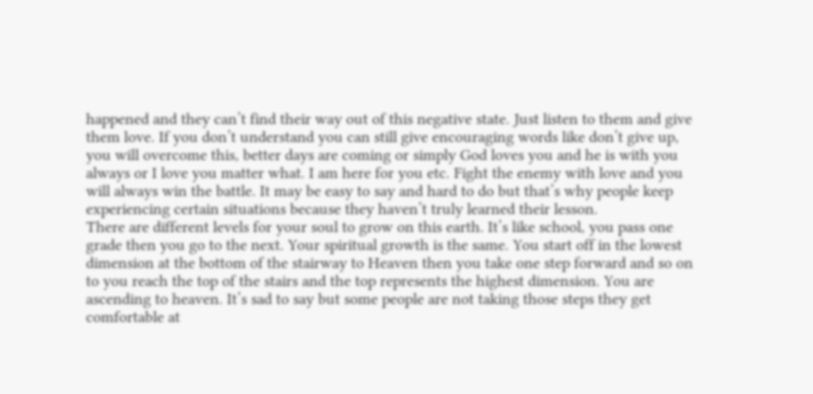happened and they can’t find their way out of this negative state. Just listen to them and give them love. If you don’t understand you can still give encouraging words like don’t give up, you will overcome this, better days are coming or simply God loves you and he is with you always or I love you matter what. I am here for you etc. Fight the enemy with love and you will always win the battle. It may be easy to say and hard to do but that’s why people keep experiencing certain situations because they haven’t truly learned their lesson.
There are different levels for your soul to grow on this earth. It’s like school, you pass one grade then you go to the next. Your spiritual growth is the same. You start off in the lowest dimension at the bottom of the stairway to Heaven then you take one step forward and so on to you reach the top of the stairs and the top represents the highest dimension. You are ascending to heaven. It’s sad to say but some people are not taking those steps they get comfortable at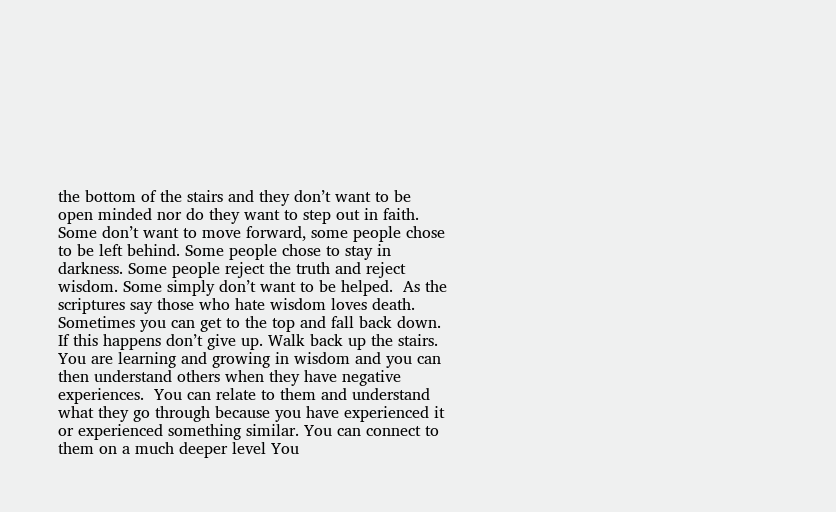the bottom of the stairs and they don’t want to be open minded nor do they want to step out in faith. Some don’t want to move forward, some people chose to be left behind. Some people chose to stay in darkness. Some people reject the truth and reject wisdom. Some simply don’t want to be helped.  As the scriptures say those who hate wisdom loves death.
Sometimes you can get to the top and fall back down. If this happens don’t give up. Walk back up the stairs. You are learning and growing in wisdom and you can then understand others when they have negative experiences.  You can relate to them and understand what they go through because you have experienced it or experienced something similar. You can connect to them on a much deeper level You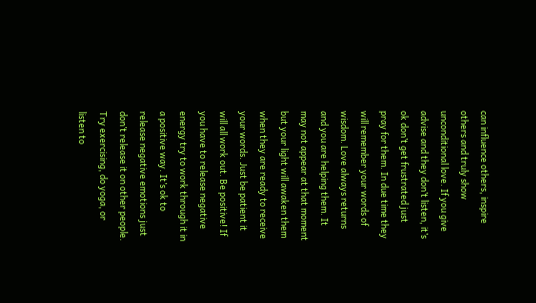can influence others, inspire others and truly show unconditional love. If you give advise and they don’t listen, it’s ok don’t get frustrated just pray for them. In due time they will remember your words of wisdom. Love always returns and you are helping them. It may not appear at that moment but your light will awaken them when they are ready to receive your words. Just be patient it will all work out. Be positive! If you have to release negative energy try to work through it in a positive way. It’s ok to release negative emotions just don’t release it on other people. Try exercising, do yoga, or listen to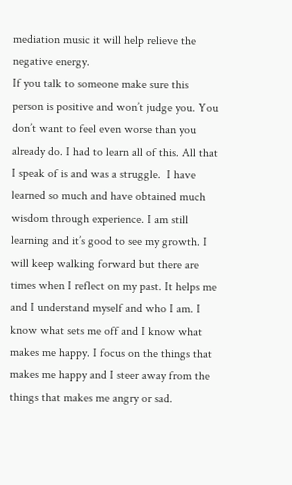mediation music it will help relieve the negative energy.
If you talk to someone make sure this person is positive and won’t judge you. You don’t want to feel even worse than you already do. I had to learn all of this. All that I speak of is and was a struggle.  I have learned so much and have obtained much wisdom through experience. I am still learning and it’s good to see my growth. I will keep walking forward but there are times when I reflect on my past. It helps me and I understand myself and who I am. I know what sets me off and I know what makes me happy. I focus on the things that makes me happy and I steer away from the things that makes me angry or sad.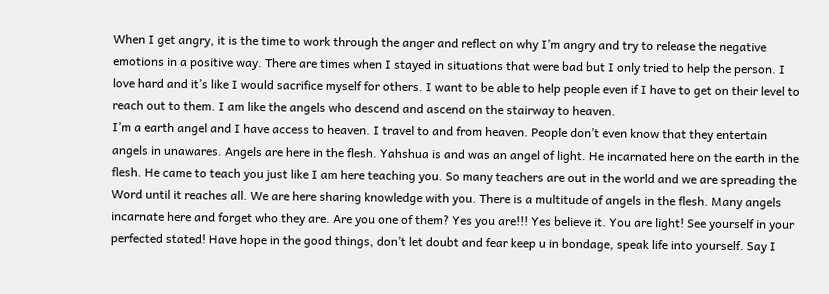When I get angry, it is the time to work through the anger and reflect on why I’m angry and try to release the negative emotions in a positive way. There are times when I stayed in situations that were bad but I only tried to help the person. I love hard and it’s like I would sacrifice myself for others. I want to be able to help people even if I have to get on their level to reach out to them. I am like the angels who descend and ascend on the stairway to heaven.
I’m a earth angel and I have access to heaven. I travel to and from heaven. People don’t even know that they entertain angels in unawares. Angels are here in the flesh. Yahshua is and was an angel of light. He incarnated here on the earth in the flesh. He came to teach you just like I am here teaching you. So many teachers are out in the world and we are spreading the Word until it reaches all. We are here sharing knowledge with you. There is a multitude of angels in the flesh. Many angels incarnate here and forget who they are. Are you one of them? Yes you are!!! Yes believe it. You are light! See yourself in your perfected stated! Have hope in the good things, don’t let doubt and fear keep u in bondage, speak life into yourself. Say I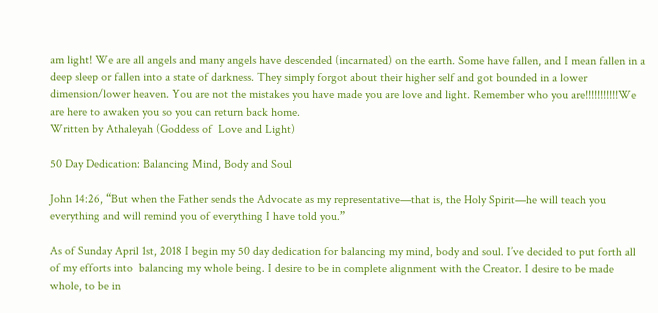am light! We are all angels and many angels have descended (incarnated) on the earth. Some have fallen, and I mean fallen in a deep sleep or fallen into a state of darkness. They simply forgot about their higher self and got bounded in a lower dimension/lower heaven. You are not the mistakes you have made you are love and light. Remember who you are!!!!!!!!!!!We are here to awaken you so you can return back home.
Written by Athaleyah (Goddess of  Love and Light)

50 Day Dedication: Balancing Mind, Body and Soul

John 14:26, “But when the Father sends the Advocate as my representative—that is, the Holy Spirit—he will teach you everything and will remind you of everything I have told you.”

As of Sunday April 1st, 2018 I begin my 50 day dedication for balancing my mind, body and soul. I’ve decided to put forth all of my efforts into  balancing my whole being. I desire to be in complete alignment with the Creator. I desire to be made whole, to be in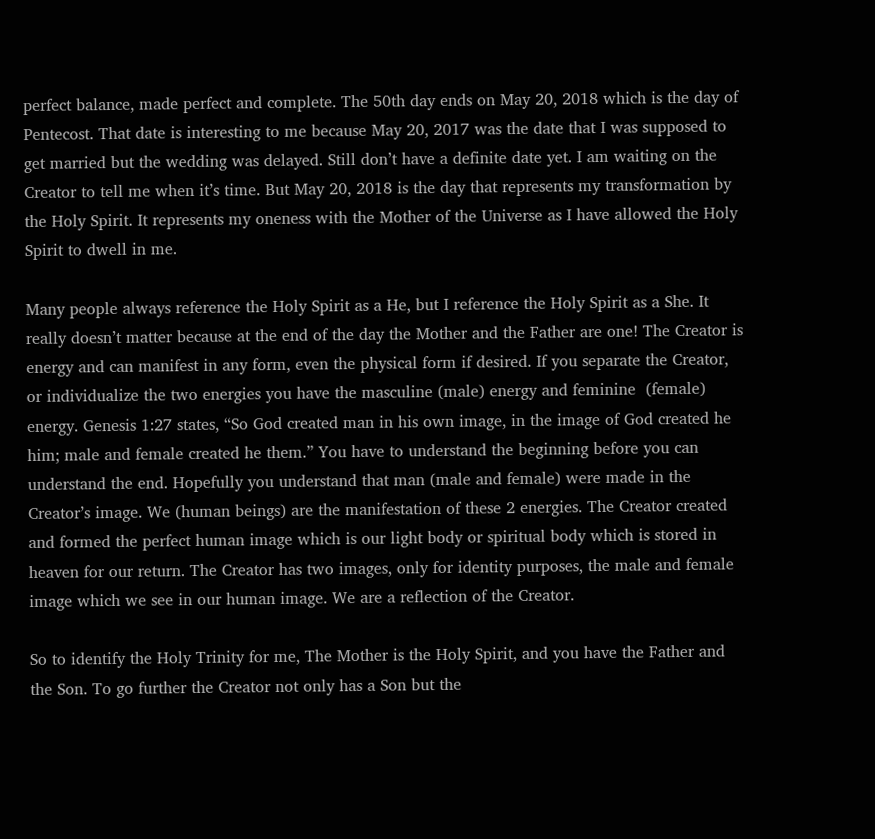perfect balance, made perfect and complete. The 50th day ends on May 20, 2018 which is the day of Pentecost. That date is interesting to me because May 20, 2017 was the date that I was supposed to get married but the wedding was delayed. Still don’t have a definite date yet. I am waiting on the Creator to tell me when it’s time. But May 20, 2018 is the day that represents my transformation by the Holy Spirit. It represents my oneness with the Mother of the Universe as I have allowed the Holy Spirit to dwell in me.

Many people always reference the Holy Spirit as a He, but I reference the Holy Spirit as a She. It really doesn’t matter because at the end of the day the Mother and the Father are one! The Creator is energy and can manifest in any form, even the physical form if desired. If you separate the Creator, or individualize the two energies you have the masculine (male) energy and feminine  (female) energy. Genesis 1:27 states, “So God created man in his own image, in the image of God created he him; male and female created he them.” You have to understand the beginning before you can understand the end. Hopefully you understand that man (male and female) were made in the Creator’s image. We (human beings) are the manifestation of these 2 energies. The Creator created and formed the perfect human image which is our light body or spiritual body which is stored in heaven for our return. The Creator has two images, only for identity purposes, the male and female image which we see in our human image. We are a reflection of the Creator.

So to identify the Holy Trinity for me, The Mother is the Holy Spirit, and you have the Father and the Son. To go further the Creator not only has a Son but the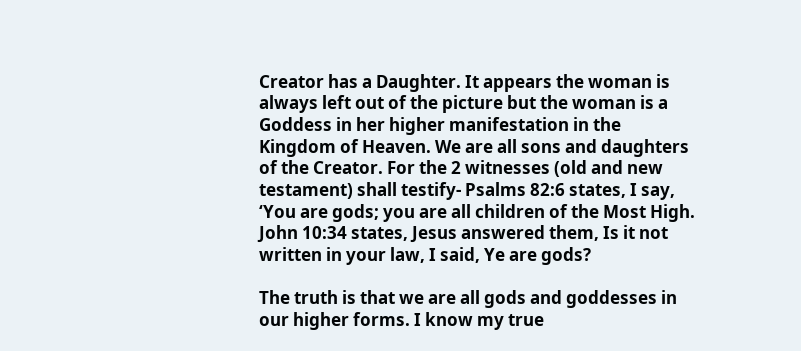Creator has a Daughter. It appears the woman is always left out of the picture but the woman is a Goddess in her higher manifestation in the Kingdom of Heaven. We are all sons and daughters of the Creator. For the 2 witnesses (old and new testament) shall testify- Psalms 82:6 states, I say, ‘You are gods; you are all children of the Most High.  John 10:34 states, Jesus answered them, Is it not written in your law, I said, Ye are gods?

The truth is that we are all gods and goddesses in our higher forms. I know my true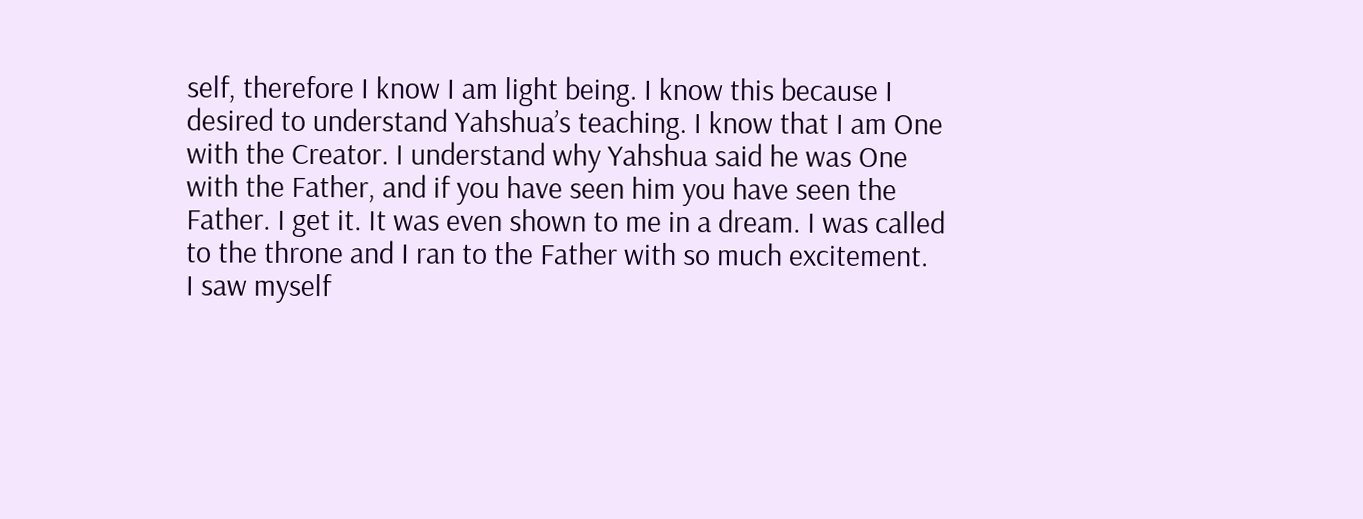self, therefore I know I am light being. I know this because I desired to understand Yahshua’s teaching. I know that I am One with the Creator. I understand why Yahshua said he was One with the Father, and if you have seen him you have seen the Father. I get it. It was even shown to me in a dream. I was called to the throne and I ran to the Father with so much excitement.  I saw myself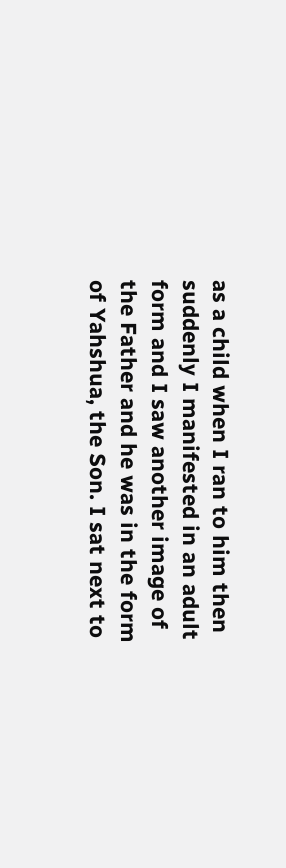as a child when I ran to him then suddenly I manifested in an adult form and I saw another image of the Father and he was in the form of Yahshua, the Son. I sat next to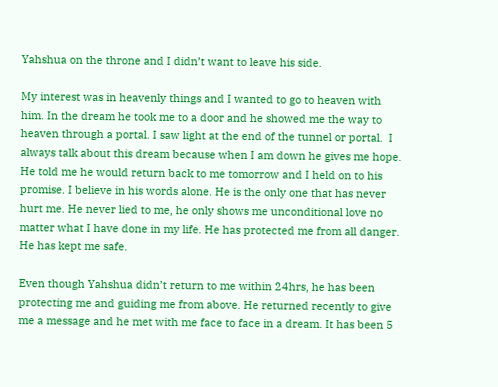Yahshua on the throne and I didn’t want to leave his side.

My interest was in heavenly things and I wanted to go to heaven with him. In the dream he took me to a door and he showed me the way to heaven through a portal. I saw light at the end of the tunnel or portal.  I always talk about this dream because when I am down he gives me hope. He told me he would return back to me tomorrow and I held on to his promise. I believe in his words alone. He is the only one that has never hurt me. He never lied to me, he only shows me unconditional love no matter what I have done in my life. He has protected me from all danger. He has kept me safe.

Even though Yahshua didn’t return to me within 24hrs, he has been protecting me and guiding me from above. He returned recently to give me a message and he met with me face to face in a dream. It has been 5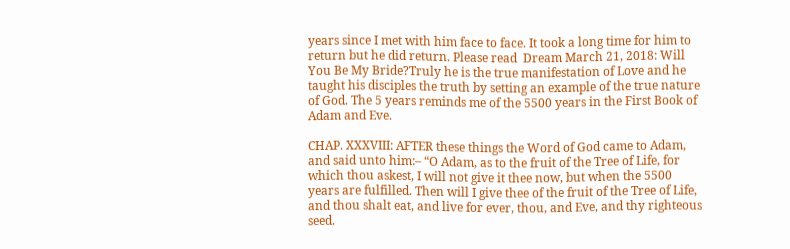years since I met with him face to face. It took a long time for him to return but he did return. Please read  Dream March 21, 2018: Will You Be My Bride?Truly he is the true manifestation of Love and he taught his disciples the truth by setting an example of the true nature of God. The 5 years reminds me of the 5500 years in the First Book of Adam and Eve.

CHAP. XXXVIII: AFTER these things the Word of God came to Adam, and said unto him:– “O Adam, as to the fruit of the Tree of Life, for which thou askest, I will not give it thee now, but when the 5500 years are fulfilled. Then will I give thee of the fruit of the Tree of Life, and thou shalt eat, and live for ever, thou, and Eve, and thy righteous seed.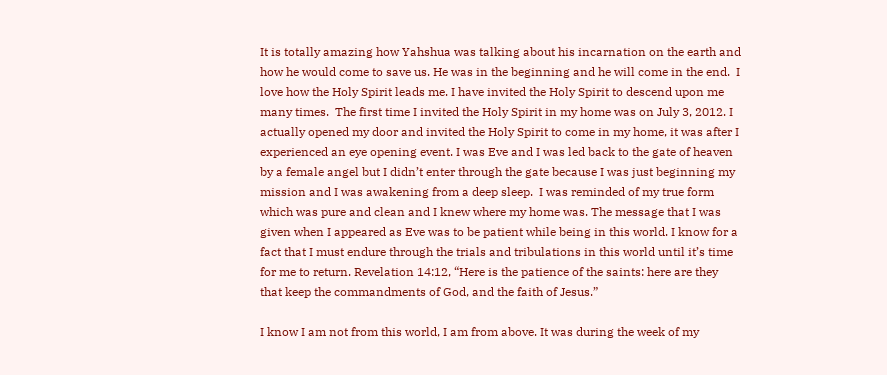It is totally amazing how Yahshua was talking about his incarnation on the earth and how he would come to save us. He was in the beginning and he will come in the end.  I love how the Holy Spirit leads me. I have invited the Holy Spirit to descend upon me many times.  The first time I invited the Holy Spirit in my home was on July 3, 2012. I actually opened my door and invited the Holy Spirit to come in my home, it was after I experienced an eye opening event. I was Eve and I was led back to the gate of heaven by a female angel but I didn’t enter through the gate because I was just beginning my mission and I was awakening from a deep sleep.  I was reminded of my true form which was pure and clean and I knew where my home was. The message that I was given when I appeared as Eve was to be patient while being in this world. I know for a fact that I must endure through the trials and tribulations in this world until it’s time for me to return. Revelation 14:12, “Here is the patience of the saints: here are they that keep the commandments of God, and the faith of Jesus.”

I know I am not from this world, I am from above. It was during the week of my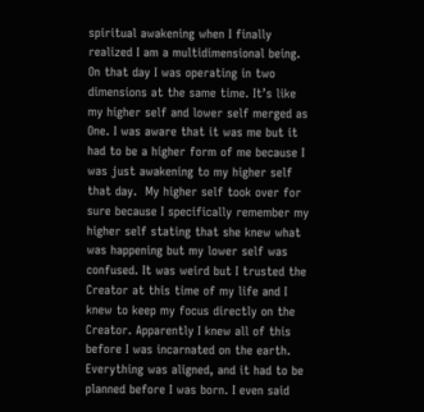spiritual awakening when I finally realized I am a multidimensional being. On that day I was operating in two dimensions at the same time. It’s like my higher self and lower self merged as One. I was aware that it was me but it had to be a higher form of me because I was just awakening to my higher self that day.  My higher self took over for sure because I specifically remember my higher self stating that she knew what was happening but my lower self was confused. It was weird but I trusted the Creator at this time of my life and I knew to keep my focus directly on the Creator. Apparently I knew all of this before I was incarnated on the earth. Everything was aligned, and it had to be planned before I was born. I even said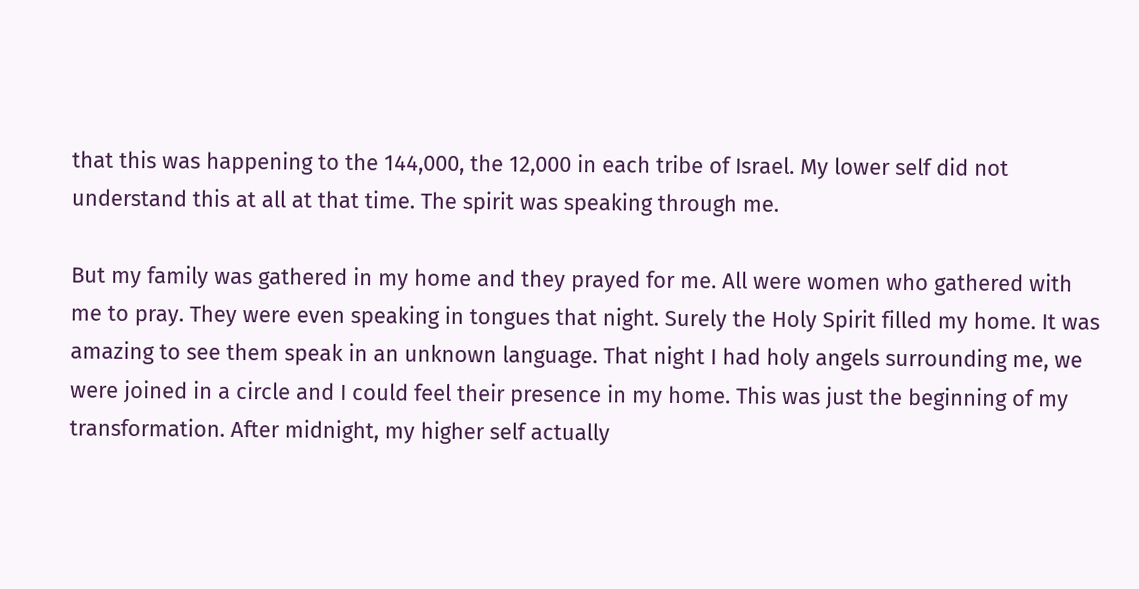that this was happening to the 144,000, the 12,000 in each tribe of Israel. My lower self did not understand this at all at that time. The spirit was speaking through me.

But my family was gathered in my home and they prayed for me. All were women who gathered with me to pray. They were even speaking in tongues that night. Surely the Holy Spirit filled my home. It was amazing to see them speak in an unknown language. That night I had holy angels surrounding me, we were joined in a circle and I could feel their presence in my home. This was just the beginning of my transformation. After midnight, my higher self actually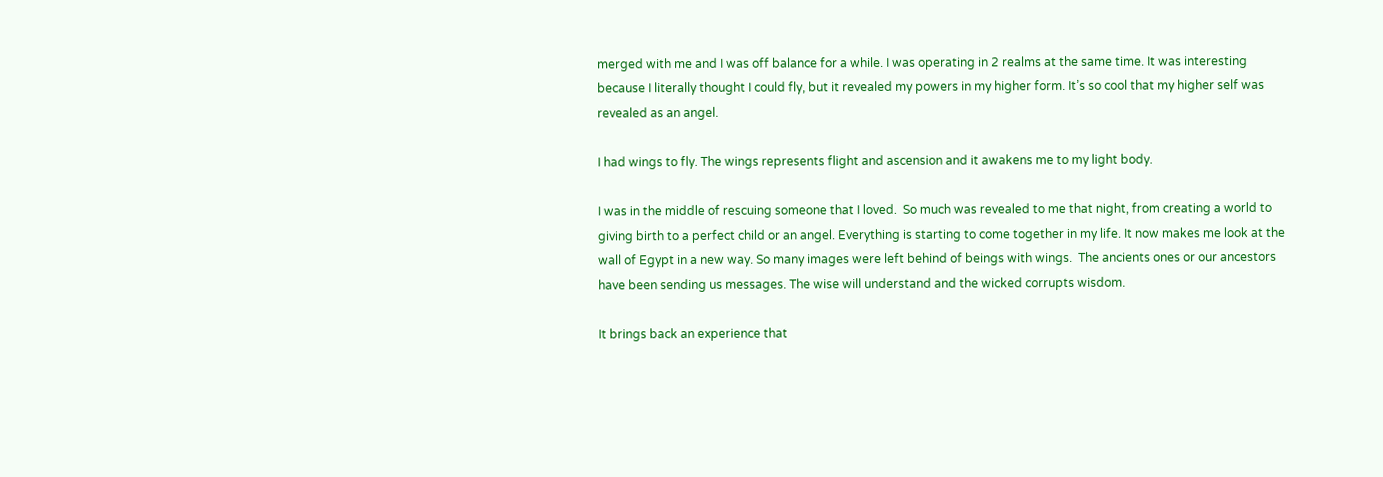merged with me and I was off balance for a while. I was operating in 2 realms at the same time. It was interesting because I literally thought I could fly, but it revealed my powers in my higher form. It’s so cool that my higher self was revealed as an angel.

I had wings to fly. The wings represents flight and ascension and it awakens me to my light body.

I was in the middle of rescuing someone that I loved.  So much was revealed to me that night, from creating a world to giving birth to a perfect child or an angel. Everything is starting to come together in my life. It now makes me look at the wall of Egypt in a new way. So many images were left behind of beings with wings.  The ancients ones or our ancestors have been sending us messages. The wise will understand and the wicked corrupts wisdom.

It brings back an experience that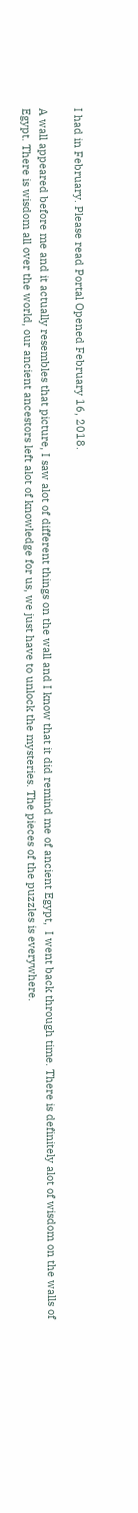I had in February. Please read Portal Opened February 16, 2018.

A wall appeared before me and it actually resembles that picture, I saw alot of different things on the wall and I know that it did remind me of ancient Egypt,  I went back through time. There is definitely alot of wisdom on the walls of Egypt. There is wisdom all over the world, our ancient ancestors left alot of knowledge for us, we just have to unlock the mysteries. The pieces of the puzzles is everywhere.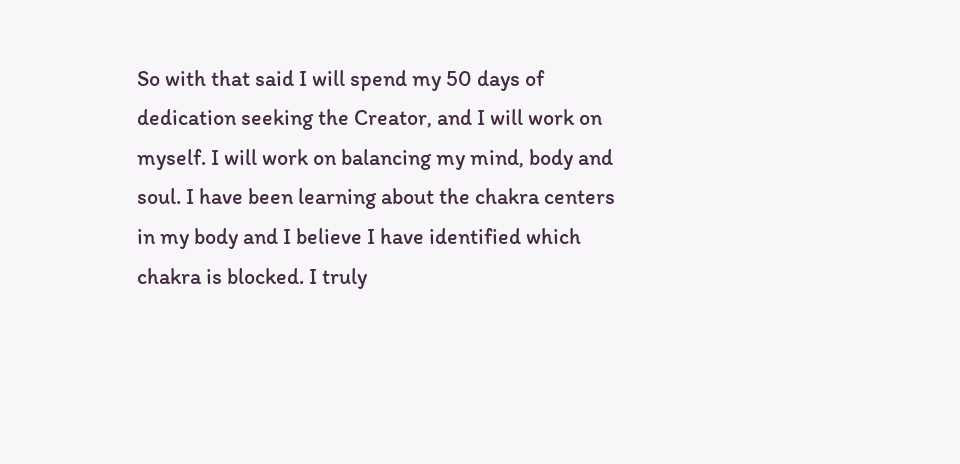So with that said I will spend my 50 days of dedication seeking the Creator, and I will work on myself. I will work on balancing my mind, body and soul. I have been learning about the chakra centers in my body and I believe I have identified which chakra is blocked. I truly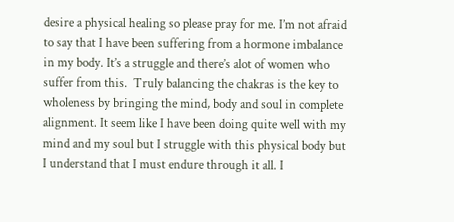desire a physical healing so please pray for me. I’m not afraid to say that I have been suffering from a hormone imbalance in my body. It’s a struggle and there’s alot of women who suffer from this.  Truly balancing the chakras is the key to wholeness by bringing the mind, body and soul in complete alignment. It seem like I have been doing quite well with my mind and my soul but I struggle with this physical body but I understand that I must endure through it all. I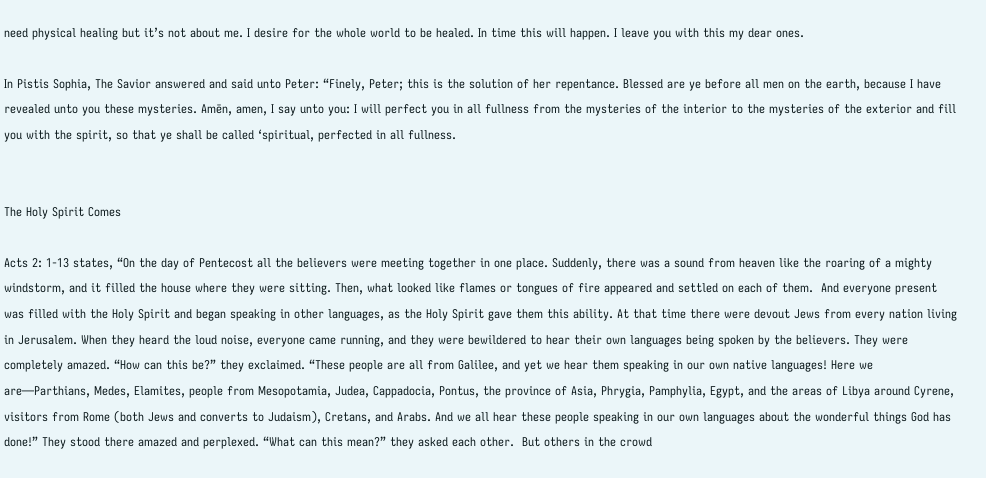need physical healing but it’s not about me. I desire for the whole world to be healed. In time this will happen. I leave you with this my dear ones.

In Pistis Sophia, The Savior answered and said unto Peter: “Finely, Peter; this is the solution of her repentance. Blessed are ye before all men on the earth, because I have revealed unto you these mysteries. Amēn, amen, I say unto you: I will perfect you in all fullness from the mysteries of the interior to the mysteries of the exterior and fill you with the spirit, so that ye shall be called ‘spiritual, perfected in all fullness.


The Holy Spirit Comes

Acts 2: 1-13 states, “On the day of Pentecost all the believers were meeting together in one place. Suddenly, there was a sound from heaven like the roaring of a mighty windstorm, and it filled the house where they were sitting. Then, what looked like flames or tongues of fire appeared and settled on each of them.  And everyone present was filled with the Holy Spirit and began speaking in other languages, as the Holy Spirit gave them this ability. At that time there were devout Jews from every nation living in Jerusalem. When they heard the loud noise, everyone came running, and they were bewildered to hear their own languages being spoken by the believers. They were completely amazed. “How can this be?” they exclaimed. “These people are all from Galilee, and yet we hear them speaking in our own native languages! Here we are—Parthians, Medes, Elamites, people from Mesopotamia, Judea, Cappadocia, Pontus, the province of Asia, Phrygia, Pamphylia, Egypt, and the areas of Libya around Cyrene, visitors from Rome (both Jews and converts to Judaism), Cretans, and Arabs. And we all hear these people speaking in our own languages about the wonderful things God has done!” They stood there amazed and perplexed. “What can this mean?” they asked each other.  But others in the crowd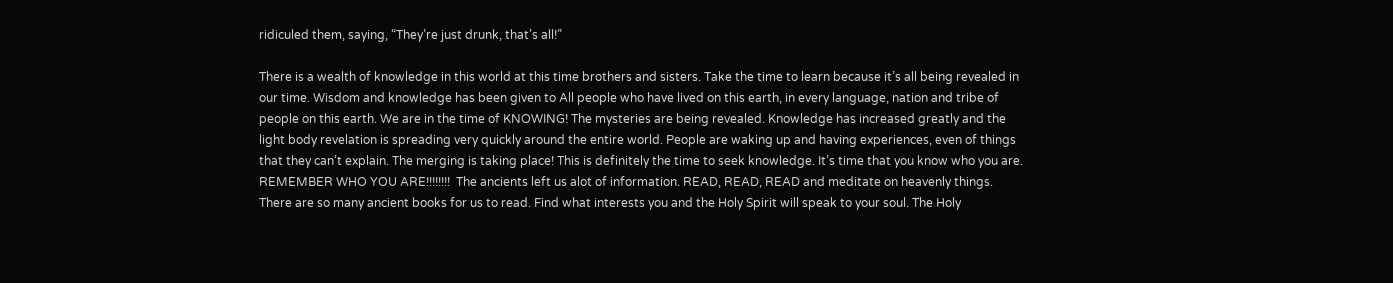ridiculed them, saying, “They’re just drunk, that’s all!”

There is a wealth of knowledge in this world at this time brothers and sisters. Take the time to learn because it’s all being revealed in our time. Wisdom and knowledge has been given to All people who have lived on this earth, in every language, nation and tribe of people on this earth. We are in the time of KNOWING! The mysteries are being revealed. Knowledge has increased greatly and the light body revelation is spreading very quickly around the entire world. People are waking up and having experiences, even of things that they can’t explain. The merging is taking place! This is definitely the time to seek knowledge. It’s time that you know who you are. REMEMBER WHO YOU ARE!!!!!!!!  The ancients left us alot of information. READ, READ, READ and meditate on heavenly things. There are so many ancient books for us to read. Find what interests you and the Holy Spirit will speak to your soul. The Holy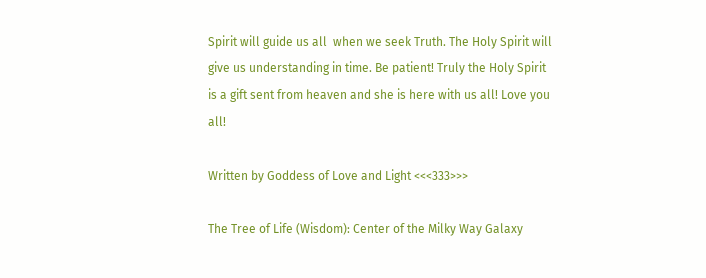Spirit will guide us all  when we seek Truth. The Holy Spirit will give us understanding in time. Be patient! Truly the Holy Spirit is a gift sent from heaven and she is here with us all! Love you all!

Written by Goddess of Love and Light <<<333>>>

The Tree of Life (Wisdom): Center of the Milky Way Galaxy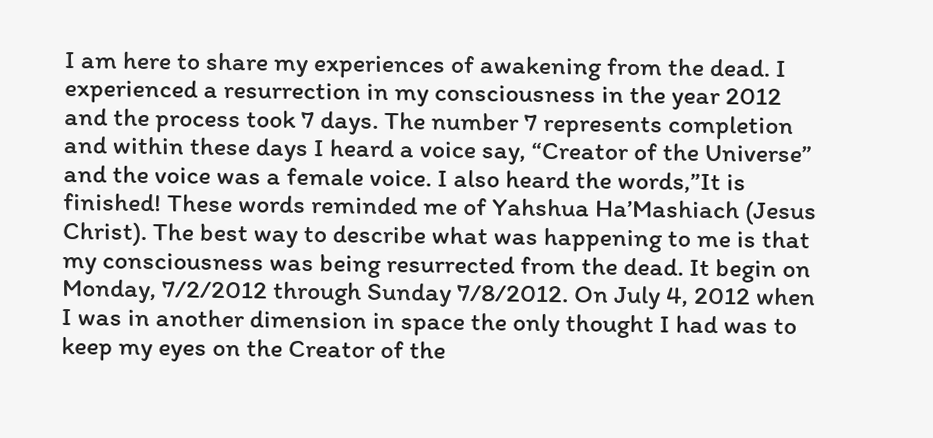I am here to share my experiences of awakening from the dead. I experienced a resurrection in my consciousness in the year 2012  and the process took 7 days. The number 7 represents completion and within these days I heard a voice say, “Creator of the Universe” and the voice was a female voice. I also heard the words,”It is finished! These words reminded me of Yahshua Ha’Mashiach (Jesus Christ). The best way to describe what was happening to me is that my consciousness was being resurrected from the dead. It begin on Monday, 7/2/2012 through Sunday 7/8/2012. On July 4, 2012 when I was in another dimension in space the only thought I had was to keep my eyes on the Creator of the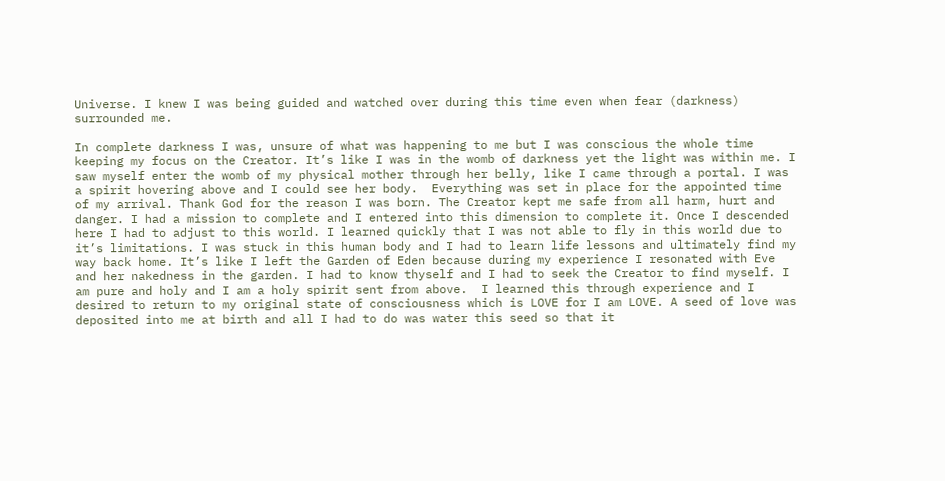Universe. I knew I was being guided and watched over during this time even when fear (darkness) surrounded me.

In complete darkness I was, unsure of what was happening to me but I was conscious the whole time keeping my focus on the Creator. It’s like I was in the womb of darkness yet the light was within me. I saw myself enter the womb of my physical mother through her belly, like I came through a portal. I was a spirit hovering above and I could see her body.  Everything was set in place for the appointed time of my arrival. Thank God for the reason I was born. The Creator kept me safe from all harm, hurt and danger. I had a mission to complete and I entered into this dimension to complete it. Once I descended here I had to adjust to this world. I learned quickly that I was not able to fly in this world due to it’s limitations. I was stuck in this human body and I had to learn life lessons and ultimately find my way back home. It’s like I left the Garden of Eden because during my experience I resonated with Eve and her nakedness in the garden. I had to know thyself and I had to seek the Creator to find myself. I am pure and holy and I am a holy spirit sent from above.  I learned this through experience and I desired to return to my original state of consciousness which is LOVE for I am LOVE. A seed of love was deposited into me at birth and all I had to do was water this seed so that it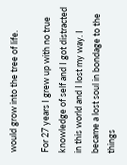would grow into the tree of life.

For 27 years I grew up with no true knowledge of self and I got distracted in this world and I lost my way. I became a lost soul in bondage to the things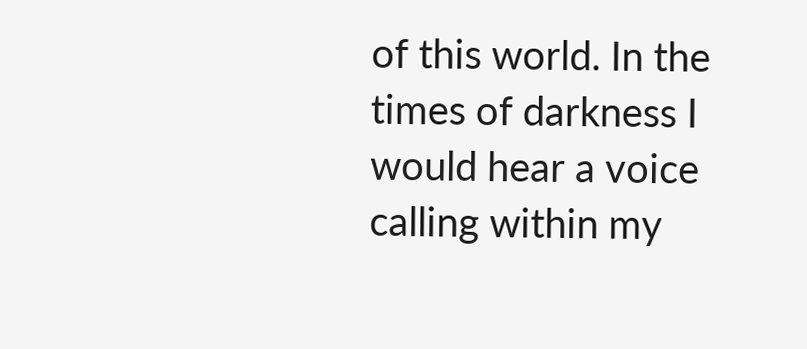of this world. In the times of darkness I would hear a voice calling within my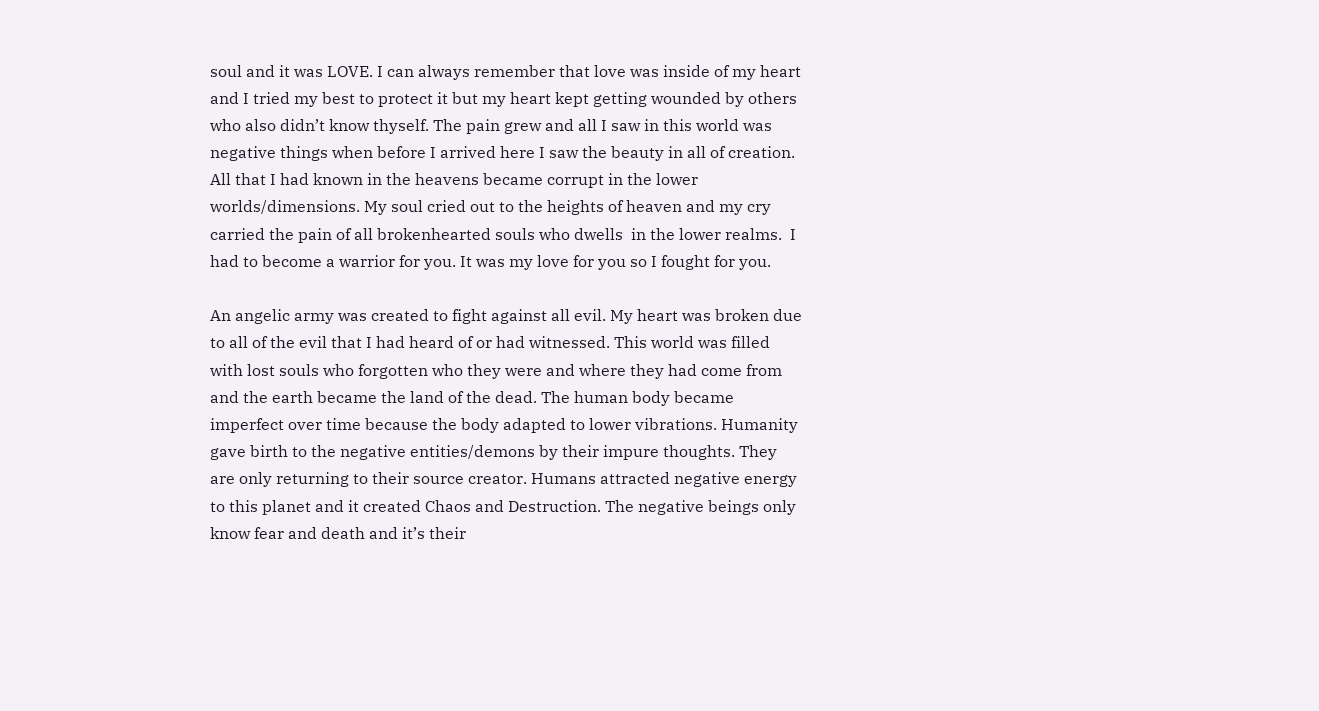soul and it was LOVE. I can always remember that love was inside of my heart and I tried my best to protect it but my heart kept getting wounded by others who also didn’t know thyself. The pain grew and all I saw in this world was negative things when before I arrived here I saw the beauty in all of creation. All that I had known in the heavens became corrupt in the lower worlds/dimensions. My soul cried out to the heights of heaven and my cry carried the pain of all brokenhearted souls who dwells  in the lower realms.  I had to become a warrior for you. It was my love for you so I fought for you.

An angelic army was created to fight against all evil. My heart was broken due to all of the evil that I had heard of or had witnessed. This world was filled with lost souls who forgotten who they were and where they had come from and the earth became the land of the dead. The human body became imperfect over time because the body adapted to lower vibrations. Humanity gave birth to the negative entities/demons by their impure thoughts. They are only returning to their source creator. Humans attracted negative energy to this planet and it created Chaos and Destruction. The negative beings only know fear and death and it’s their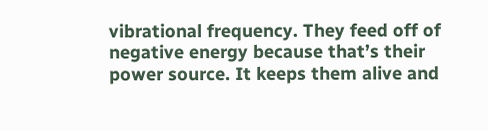vibrational frequency. They feed off of negative energy because that’s their power source. It keeps them alive and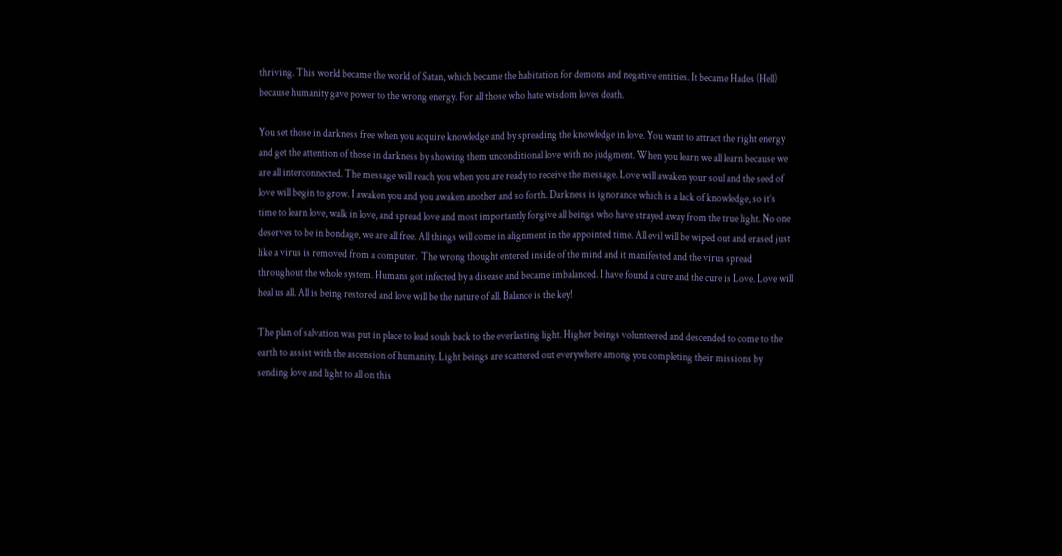thriving. This world became the world of Satan, which became the habitation for demons and negative entities. It became Hades (Hell) because humanity gave power to the wrong energy. For all those who hate wisdom loves death.

You set those in darkness free when you acquire knowledge and by spreading the knowledge in love. You want to attract the right energy and get the attention of those in darkness by showing them unconditional love with no judgment. When you learn we all learn because we are all interconnected. The message will reach you when you are ready to receive the message. Love will awaken your soul and the seed of love will begin to grow. I awaken you and you awaken another and so forth. Darkness is ignorance which is a lack of knowledge, so it’s time to learn love, walk in love, and spread love and most importantly forgive all beings who have strayed away from the true light. No one deserves to be in bondage, we are all free. All things will come in alignment in the appointed time. All evil will be wiped out and erased just like a virus is removed from a computer.  The wrong thought entered inside of the mind and it manifested and the virus spread throughout the whole system. Humans got infected by a disease and became imbalanced. I have found a cure and the cure is Love. Love will heal us all. All is being restored and love will be the nature of all. Balance is the key!

The plan of salvation was put in place to lead souls back to the everlasting light. Higher beings volunteered and descended to come to the earth to assist with the ascension of humanity. Light beings are scattered out everywhere among you completing their missions by sending love and light to all on this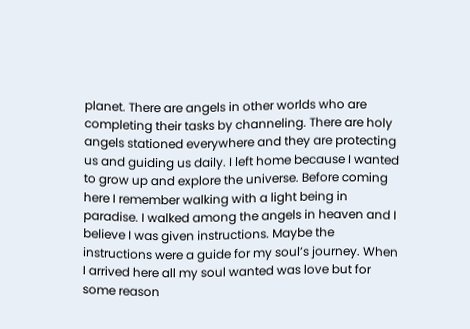planet. There are angels in other worlds who are completing their tasks by channeling. There are holy angels stationed everywhere and they are protecting us and guiding us daily. I left home because I wanted to grow up and explore the universe. Before coming here I remember walking with a light being in paradise. I walked among the angels in heaven and I believe I was given instructions. Maybe the instructions were a guide for my soul’s journey. When I arrived here all my soul wanted was love but for some reason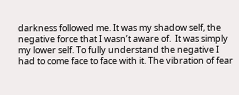darkness followed me. It was my shadow self, the negative force that I wasn’t aware of.  It was simply my lower self. To fully understand the negative I had to come face to face with it. The vibration of fear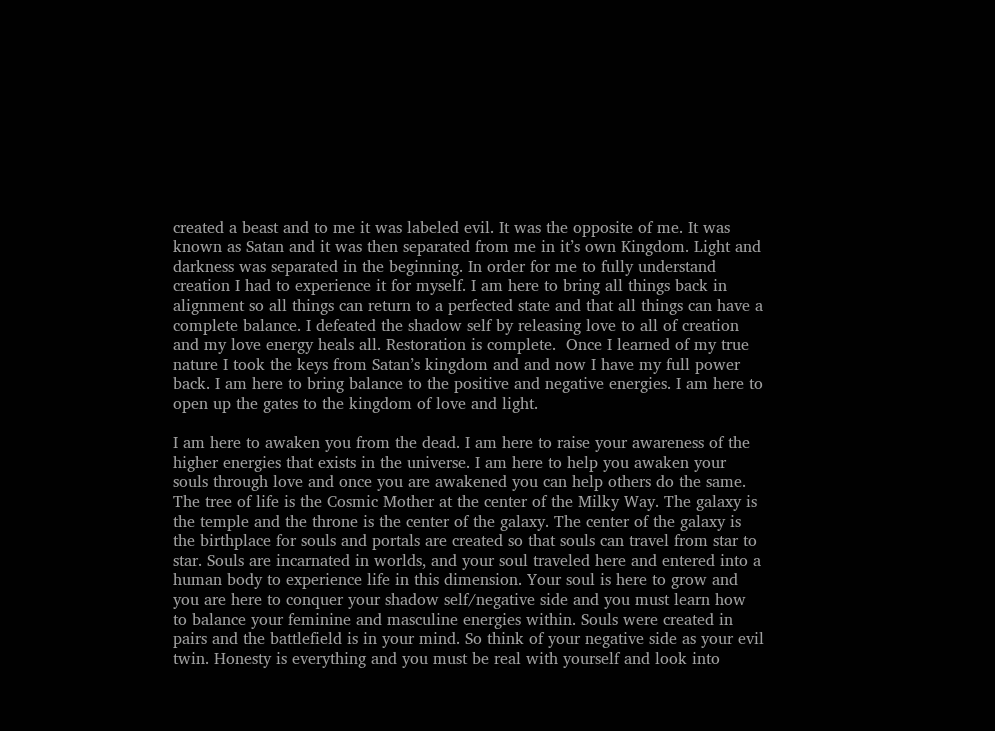created a beast and to me it was labeled evil. It was the opposite of me. It was known as Satan and it was then separated from me in it’s own Kingdom. Light and darkness was separated in the beginning. In order for me to fully understand creation I had to experience it for myself. I am here to bring all things back in alignment so all things can return to a perfected state and that all things can have a complete balance. I defeated the shadow self by releasing love to all of creation and my love energy heals all. Restoration is complete.  Once I learned of my true nature I took the keys from Satan’s kingdom and and now I have my full power back. I am here to bring balance to the positive and negative energies. I am here to open up the gates to the kingdom of love and light.

I am here to awaken you from the dead. I am here to raise your awareness of the higher energies that exists in the universe. I am here to help you awaken your souls through love and once you are awakened you can help others do the same.  The tree of life is the Cosmic Mother at the center of the Milky Way. The galaxy is the temple and the throne is the center of the galaxy. The center of the galaxy is the birthplace for souls and portals are created so that souls can travel from star to star. Souls are incarnated in worlds, and your soul traveled here and entered into a human body to experience life in this dimension. Your soul is here to grow and you are here to conquer your shadow self/negative side and you must learn how to balance your feminine and masculine energies within. Souls were created in pairs and the battlefield is in your mind. So think of your negative side as your evil twin. Honesty is everything and you must be real with yourself and look into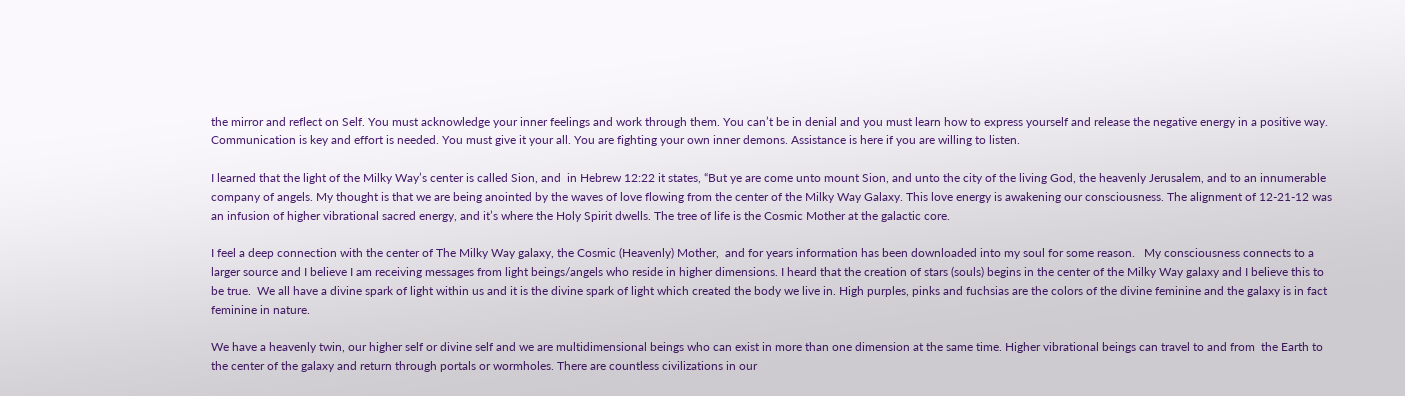the mirror and reflect on Self. You must acknowledge your inner feelings and work through them. You can’t be in denial and you must learn how to express yourself and release the negative energy in a positive way. Communication is key and effort is needed. You must give it your all. You are fighting your own inner demons. Assistance is here if you are willing to listen.

I learned that the light of the Milky Way’s center is called Sion, and  in Hebrew 12:22 it states, “But ye are come unto mount Sion, and unto the city of the living God, the heavenly Jerusalem, and to an innumerable company of angels. My thought is that we are being anointed by the waves of love flowing from the center of the Milky Way Galaxy. This love energy is awakening our consciousness. The alignment of 12-21-12 was an infusion of higher vibrational sacred energy, and it’s where the Holy Spirit dwells. The tree of life is the Cosmic Mother at the galactic core.

I feel a deep connection with the center of The Milky Way galaxy, the Cosmic (Heavenly) Mother,  and for years information has been downloaded into my soul for some reason.   My consciousness connects to a larger source and I believe I am receiving messages from light beings/angels who reside in higher dimensions. I heard that the creation of stars (souls) begins in the center of the Milky Way galaxy and I believe this to be true.  We all have a divine spark of light within us and it is the divine spark of light which created the body we live in. High purples, pinks and fuchsias are the colors of the divine feminine and the galaxy is in fact feminine in nature.

We have a heavenly twin, our higher self or divine self and we are multidimensional beings who can exist in more than one dimension at the same time. Higher vibrational beings can travel to and from  the Earth to the center of the galaxy and return through portals or wormholes. There are countless civilizations in our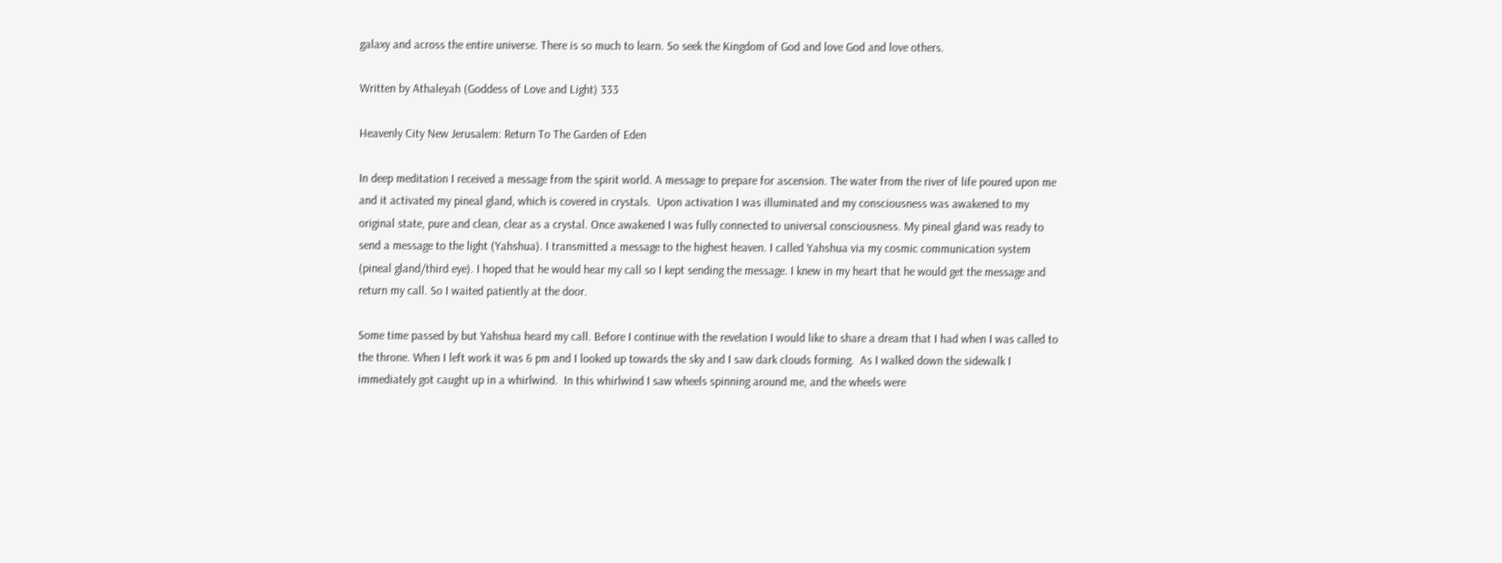galaxy and across the entire universe. There is so much to learn. So seek the Kingdom of God and love God and love others.

Written by Athaleyah (Goddess of Love and Light) 333

Heavenly City New Jerusalem: Return To The Garden of Eden

In deep meditation I received a message from the spirit world. A message to prepare for ascension. The water from the river of life poured upon me and it activated my pineal gland, which is covered in crystals.  Upon activation I was illuminated and my consciousness was awakened to my original state, pure and clean, clear as a crystal. Once awakened I was fully connected to universal consciousness. My pineal gland was ready to send a message to the light (Yahshua). I transmitted a message to the highest heaven. I called Yahshua via my cosmic communication system (pineal gland/third eye). I hoped that he would hear my call so I kept sending the message. I knew in my heart that he would get the message and return my call. So I waited patiently at the door.

Some time passed by but Yahshua heard my call. Before I continue with the revelation I would like to share a dream that I had when I was called to the throne. When I left work it was 6 pm and I looked up towards the sky and I saw dark clouds forming.  As I walked down the sidewalk I immediately got caught up in a whirlwind.  In this whirlwind I saw wheels spinning around me, and the wheels were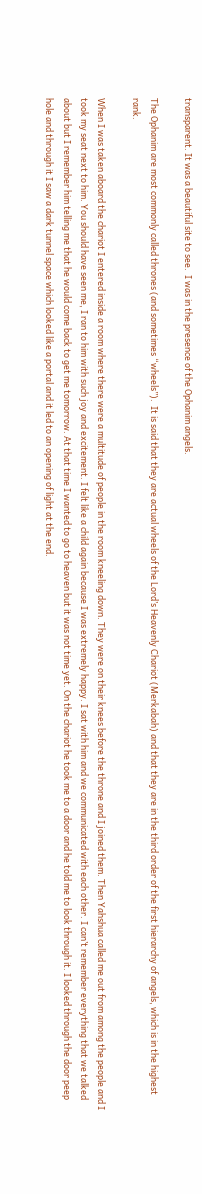transparent. It was a beautiful site to see.  I was in the presence of the Ophanim angels.

The Ophanim are most commonly called thrones (and sometimes “wheels”).  It is said that they are actual wheels of the Lord’s Heavenly Chariot (Merkabah) and that they are in the third order of the first hierarchy of angels, which is in the highest rank.

When I was taken aboard the chariot I entered inside a room where there were a multitude of people in the room kneeling down. They were on their knees before the throne and I joined them. Then Yahshua called me out from among the people and I took my seat next to him. You should have seen me, I ran to him with such joy and excitement. I felt like a child again because I was extremely happy. I sat with him and we communicated with each other. I can’t remember everything that we talked about but I remember him telling me that he would come back to get me tomorrow. At that time I wanted to go to heaven but it was not time yet. On the chariot he took me to a door and he told me to look through it. I looked through the door peep hole and through it I saw a dark tunnel space which looked like a portal and it led to an opening of light at the end.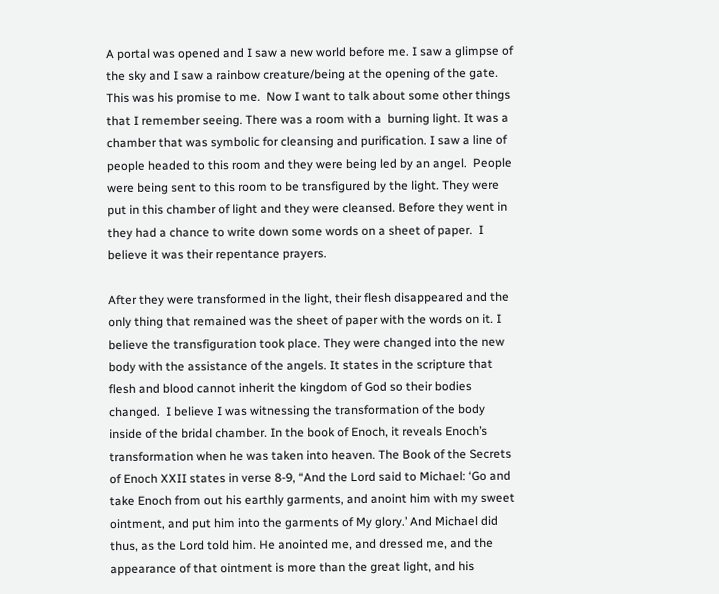A portal was opened and I saw a new world before me. I saw a glimpse of the sky and I saw a rainbow creature/being at the opening of the gate. This was his promise to me.  Now I want to talk about some other things that I remember seeing. There was a room with a  burning light. It was a chamber that was symbolic for cleansing and purification. I saw a line of people headed to this room and they were being led by an angel.  People were being sent to this room to be transfigured by the light. They were put in this chamber of light and they were cleansed. Before they went in they had a chance to write down some words on a sheet of paper.  I believe it was their repentance prayers.

After they were transformed in the light, their flesh disappeared and the only thing that remained was the sheet of paper with the words on it. I believe the transfiguration took place. They were changed into the new body with the assistance of the angels. It states in the scripture that flesh and blood cannot inherit the kingdom of God so their bodies changed.  I believe I was witnessing the transformation of the body inside of the bridal chamber. In the book of Enoch, it reveals Enoch’s transformation when he was taken into heaven. The Book of the Secrets of Enoch XXII states in verse 8-9, “And the Lord said to Michael: ‘Go and take Enoch from out his earthly garments, and anoint him with my sweet ointment, and put him into the garments of My glory.’ And Michael did thus, as the Lord told him. He anointed me, and dressed me, and the appearance of that ointment is more than the great light, and his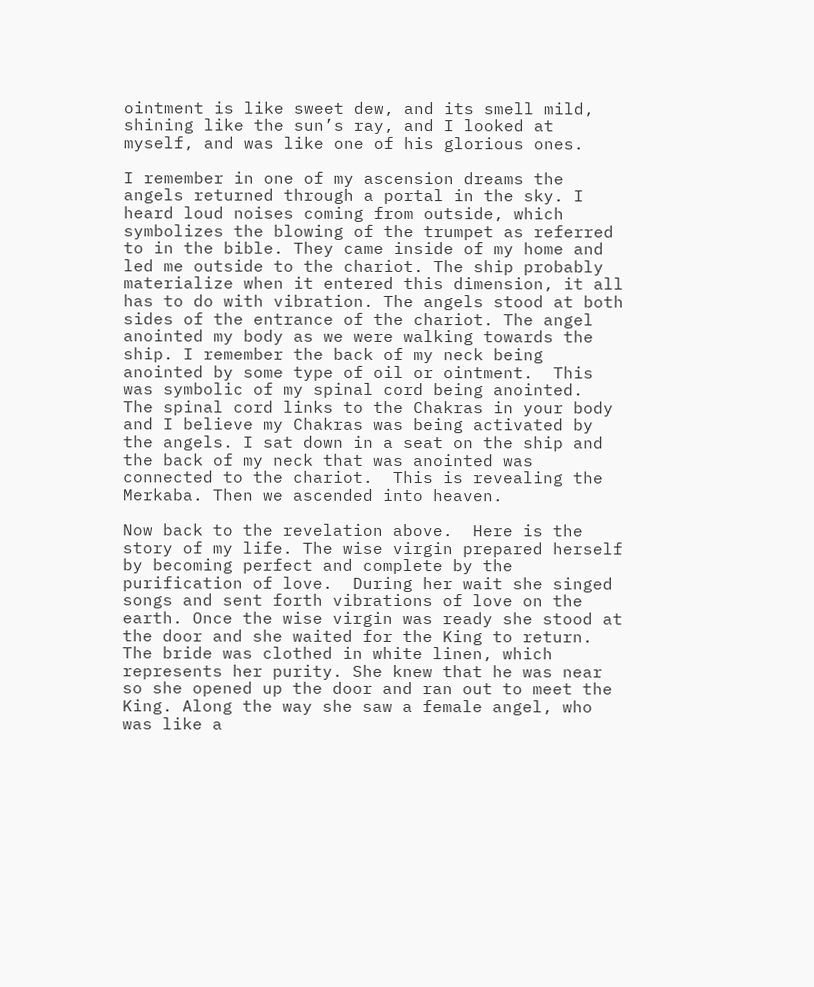ointment is like sweet dew, and its smell mild, shining like the sun’s ray, and I looked at myself, and was like one of his glorious ones.

I remember in one of my ascension dreams the angels returned through a portal in the sky. I heard loud noises coming from outside, which symbolizes the blowing of the trumpet as referred to in the bible. They came inside of my home and led me outside to the chariot. The ship probably materialize when it entered this dimension, it all has to do with vibration. The angels stood at both sides of the entrance of the chariot. The angel anointed my body as we were walking towards the ship. I remember the back of my neck being anointed by some type of oil or ointment.  This was symbolic of my spinal cord being anointed.  The spinal cord links to the Chakras in your body and I believe my Chakras was being activated by the angels. I sat down in a seat on the ship and the back of my neck that was anointed was connected to the chariot.  This is revealing the Merkaba. Then we ascended into heaven.

Now back to the revelation above.  Here is the story of my life. The wise virgin prepared herself by becoming perfect and complete by the purification of love.  During her wait she singed songs and sent forth vibrations of love on the earth. Once the wise virgin was ready she stood at the door and she waited for the King to return. The bride was clothed in white linen, which represents her purity. She knew that he was near so she opened up the door and ran out to meet the King. Along the way she saw a female angel, who was like a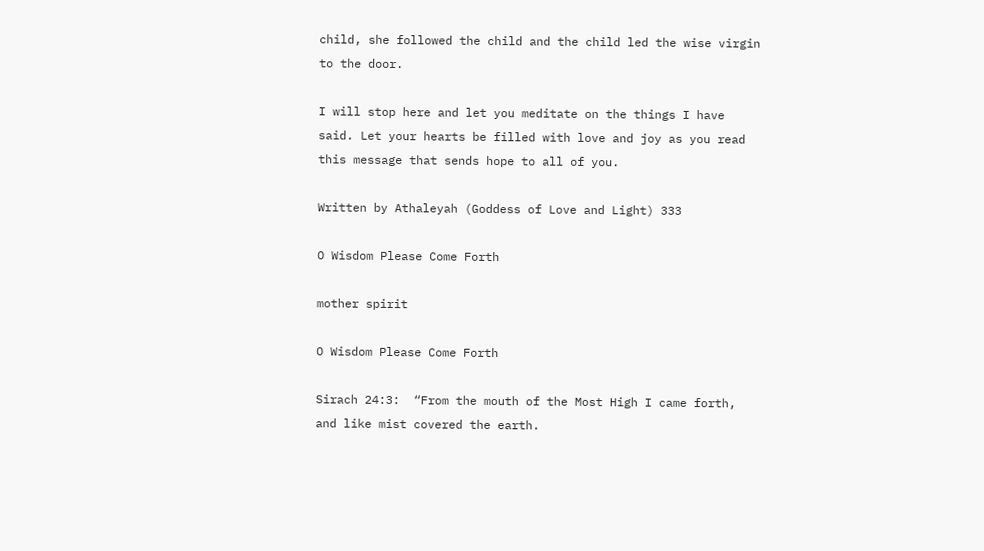child, she followed the child and the child led the wise virgin to the door.

I will stop here and let you meditate on the things I have said. Let your hearts be filled with love and joy as you read this message that sends hope to all of you.

Written by Athaleyah (Goddess of Love and Light) 333

O Wisdom Please Come Forth

mother spirit

O Wisdom Please Come Forth

Sirach 24:3:  “From the mouth of the Most High I came forth, and like mist covered the earth.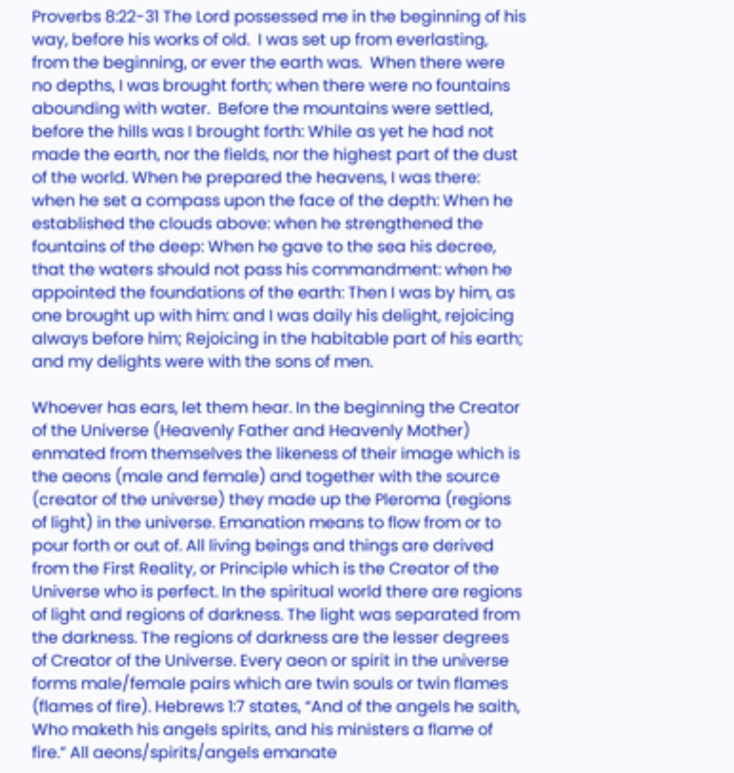Proverbs 8:22-31 The Lord possessed me in the beginning of his way, before his works of old.  I was set up from everlasting, from the beginning, or ever the earth was.  When there were no depths, I was brought forth; when there were no fountains abounding with water.  Before the mountains were settled, before the hills was I brought forth: While as yet he had not made the earth, nor the fields, nor the highest part of the dust of the world. When he prepared the heavens, I was there: when he set a compass upon the face of the depth: When he established the clouds above: when he strengthened the fountains of the deep: When he gave to the sea his decree, that the waters should not pass his commandment: when he appointed the foundations of the earth: Then I was by him, as one brought up with him: and I was daily his delight, rejoicing always before him; Rejoicing in the habitable part of his earth; and my delights were with the sons of men.

Whoever has ears, let them hear. In the beginning the Creator of the Universe (Heavenly Father and Heavenly Mother) enmated from themselves the likeness of their image which is the aeons (male and female) and together with the source (creator of the universe) they made up the Pleroma (regions of light) in the universe. Emanation means to flow from or to pour forth or out of. All living beings and things are derived from the First Reality, or Principle which is the Creator of the Universe who is perfect. In the spiritual world there are regions of light and regions of darkness. The light was separated from the darkness. The regions of darkness are the lesser degrees of Creator of the Universe. Every aeon or spirit in the universe forms male/female pairs which are twin souls or twin flames (flames of fire). Hebrews 1:7 states, “And of the angels he saith, Who maketh his angels spirits, and his ministers a flame of fire.” All aeons/spirits/angels emanate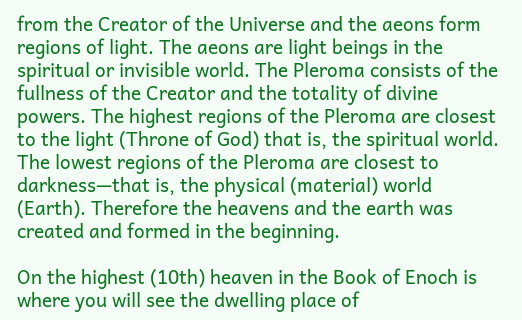from the Creator of the Universe and the aeons form regions of light. The aeons are light beings in the spiritual or invisible world. The Pleroma consists of the fullness of the Creator and the totality of divine powers. The highest regions of the Pleroma are closest to the light (Throne of God) that is, the spiritual world. The lowest regions of the Pleroma are closest to darkness—that is, the physical (material) world (Earth). Therefore the heavens and the earth was created and formed in the beginning.

On the highest (10th) heaven in the Book of Enoch is where you will see the dwelling place of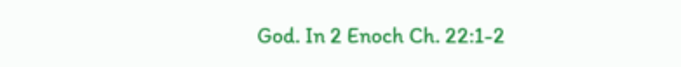God. In 2 Enoch Ch. 22:1-2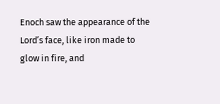Enoch saw the appearance of the Lord’s face, like iron made to glow in fire, and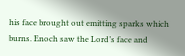his face brought out emitting sparks which burns. Enoch saw the Lord’s face and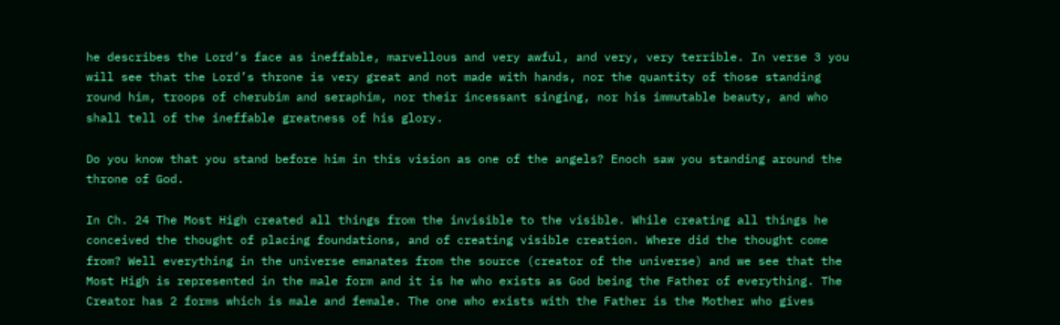he describes the Lord’s face as ineffable, marvellous and very awful, and very, very terrible. In verse 3 you will see that the Lord’s throne is very great and not made with hands, nor the quantity of those standing round him, troops of cherubim and seraphim, nor their incessant singing, nor his immutable beauty, and who shall tell of the ineffable greatness of his glory.

Do you know that you stand before him in this vision as one of the angels? Enoch saw you standing around the throne of God.

In Ch. 24 The Most High created all things from the invisible to the visible. While creating all things he conceived the thought of placing foundations, and of creating visible creation. Where did the thought come from? Well everything in the universe emanates from the source (creator of the universe) and we see that the Most High is represented in the male form and it is he who exists as God being the Father of everything. The Creator has 2 forms which is male and female. The one who exists with the Father is the Mother who gives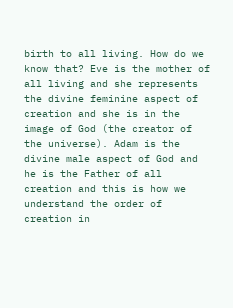birth to all living. How do we know that? Eve is the mother of all living and she represents the divine feminine aspect of creation and she is in the image of God (the creator of the universe). Adam is the divine male aspect of God and he is the Father of all creation and this is how we understand the order of creation in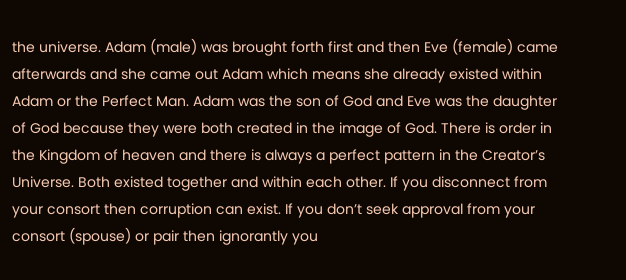the universe. Adam (male) was brought forth first and then Eve (female) came afterwards and she came out Adam which means she already existed within Adam or the Perfect Man. Adam was the son of God and Eve was the daughter of God because they were both created in the image of God. There is order in the Kingdom of heaven and there is always a perfect pattern in the Creator’s Universe. Both existed together and within each other. If you disconnect from your consort then corruption can exist. If you don’t seek approval from your consort (spouse) or pair then ignorantly you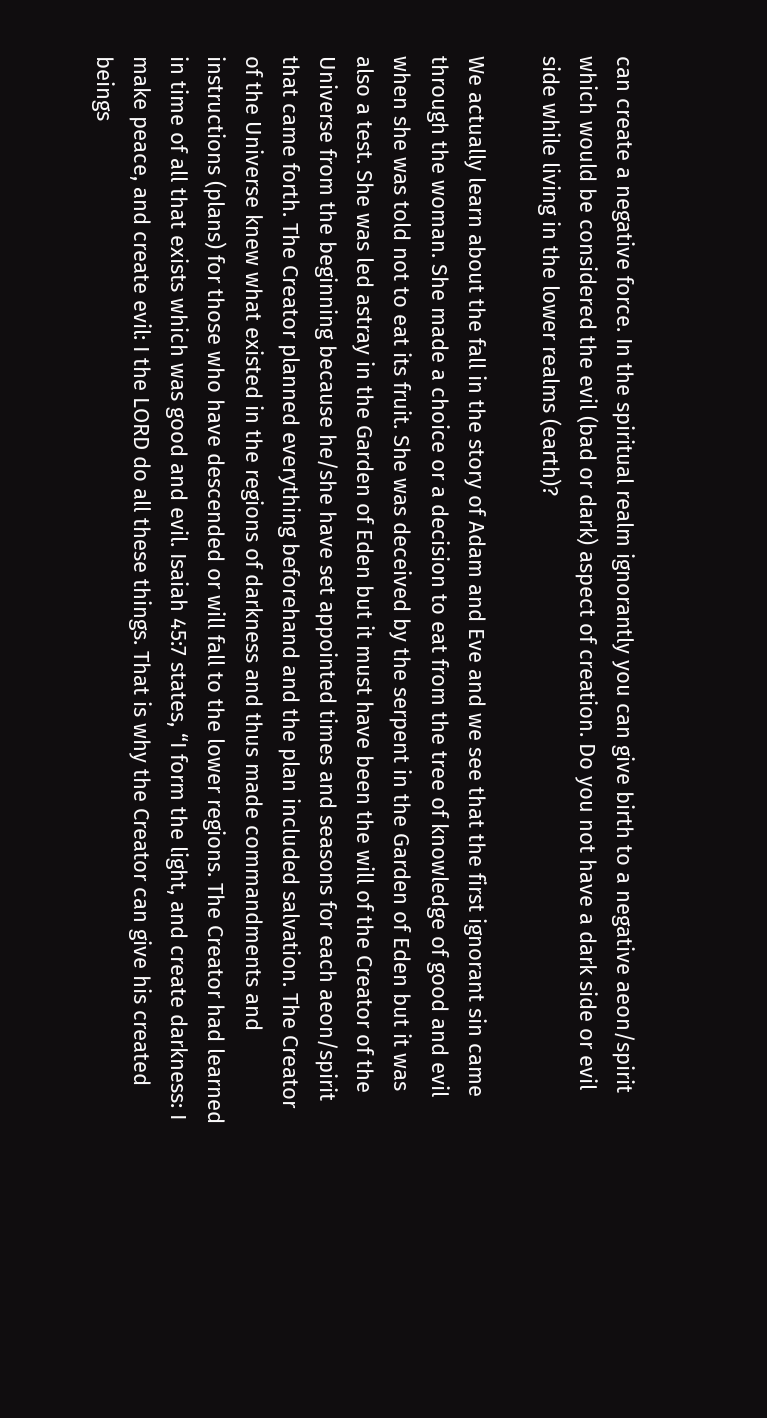can create a negative force. In the spiritual realm ignorantly you can give birth to a negative aeon/spirit which would be considered the evil (bad or dark) aspect of creation. Do you not have a dark side or evil side while living in the lower realms (earth)?

We actually learn about the fall in the story of Adam and Eve and we see that the first ignorant sin came through the woman. She made a choice or a decision to eat from the tree of knowledge of good and evil when she was told not to eat its fruit. She was deceived by the serpent in the Garden of Eden but it was also a test. She was led astray in the Garden of Eden but it must have been the will of the Creator of the Universe from the beginning because he/she have set appointed times and seasons for each aeon/spirit that came forth. The Creator planned everything beforehand and the plan included salvation. The Creator of the Universe knew what existed in the regions of darkness and thus made commandments and instructions (plans) for those who have descended or will fall to the lower regions. The Creator had learned in time of all that exists which was good and evil. Isaiah 45:7 states, “I form the light, and create darkness: I make peace, and create evil: I the LORD do all these things. That is why the Creator can give his created beings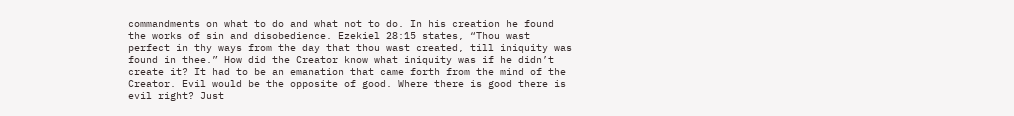commandments on what to do and what not to do. In his creation he found the works of sin and disobedience. Ezekiel 28:15 states, “Thou wast perfect in thy ways from the day that thou wast created, till iniquity was found in thee.” How did the Creator know what iniquity was if he didn’t create it? It had to be an emanation that came forth from the mind of the Creator. Evil would be the opposite of good. Where there is good there is evil right? Just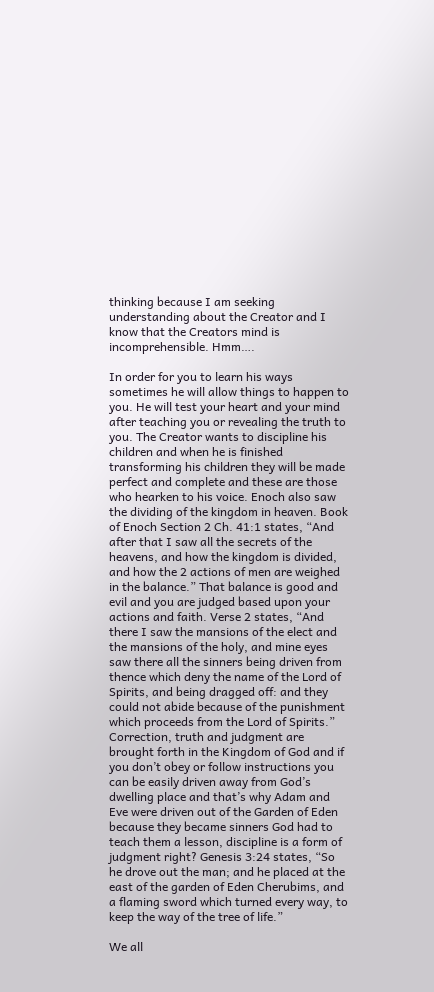thinking because I am seeking understanding about the Creator and I know that the Creators mind is incomprehensible. Hmm….

In order for you to learn his ways sometimes he will allow things to happen to you. He will test your heart and your mind after teaching you or revealing the truth to you. The Creator wants to discipline his children and when he is finished transforming his children they will be made perfect and complete and these are those who hearken to his voice. Enoch also saw the dividing of the kingdom in heaven. Book of Enoch Section 2 Ch. 41:1 states, “And after that I saw all the secrets of the heavens, and how the kingdom is divided, and how the 2 actions of men are weighed in the balance.” That balance is good and evil and you are judged based upon your actions and faith. Verse 2 states, “And there I saw the mansions of the elect and the mansions of the holy, and mine eyes saw there all the sinners being driven from thence which deny the name of the Lord of Spirits, and being dragged off: and they could not abide because of the punishment which proceeds from the Lord of Spirits.” Correction, truth and judgment are brought forth in the Kingdom of God and if you don’t obey or follow instructions you can be easily driven away from God’s dwelling place and that’s why Adam and Eve were driven out of the Garden of Eden because they became sinners God had to teach them a lesson, discipline is a form of judgment right? Genesis 3:24 states, “So he drove out the man; and he placed at the east of the garden of Eden Cherubims, and a flaming sword which turned every way, to keep the way of the tree of life.”

We all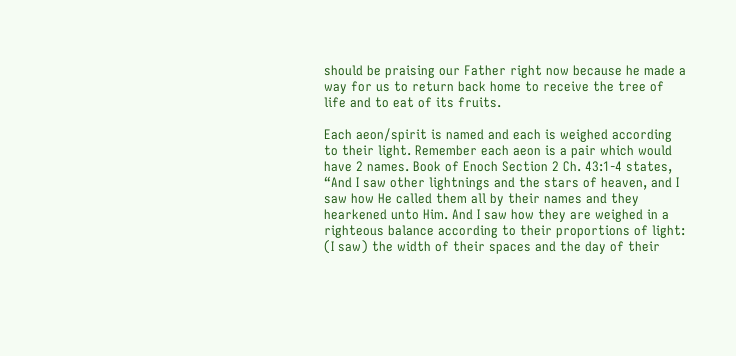should be praising our Father right now because he made a way for us to return back home to receive the tree of life and to eat of its fruits.

Each aeon/spirit is named and each is weighed according to their light. Remember each aeon is a pair which would have 2 names. Book of Enoch Section 2 Ch. 43:1-4 states, “And I saw other lightnings and the stars of heaven, and I saw how He called them all by their names and they hearkened unto Him. And I saw how they are weighed in a righteous balance according to their proportions of light: (I saw) the width of their spaces and the day of their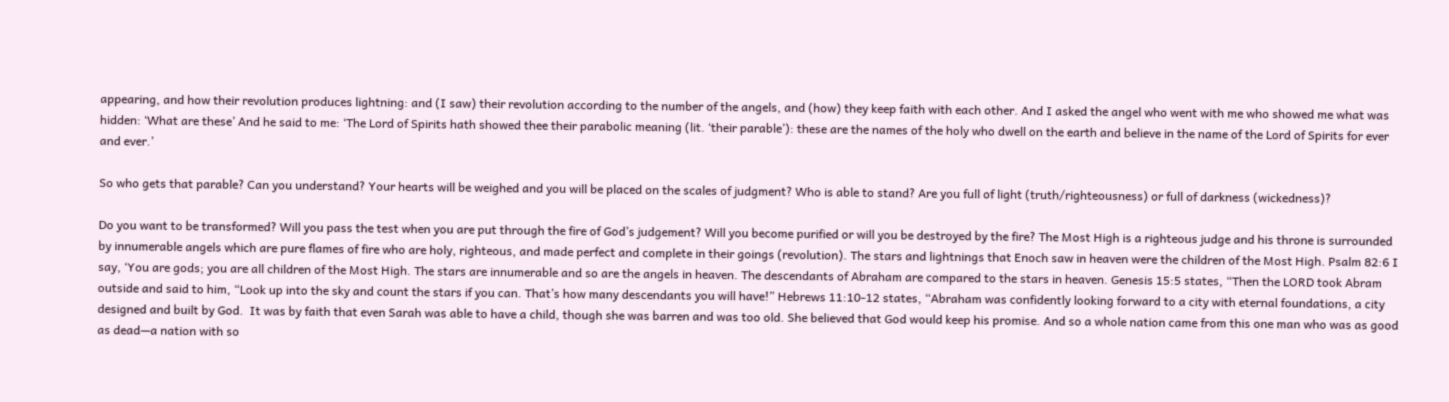appearing, and how their revolution produces lightning: and (I saw) their revolution according to the number of the angels, and (how) they keep faith with each other. And I asked the angel who went with me who showed me what was hidden: ‘What are these’ And he said to me: ‘The Lord of Spirits hath showed thee their parabolic meaning (lit. ‘their parable’): these are the names of the holy who dwell on the earth and believe in the name of the Lord of Spirits for ever and ever.’

So who gets that parable? Can you understand? Your hearts will be weighed and you will be placed on the scales of judgment? Who is able to stand? Are you full of light (truth/righteousness) or full of darkness (wickedness)?

Do you want to be transformed? Will you pass the test when you are put through the fire of God’s judgement? Will you become purified or will you be destroyed by the fire? The Most High is a righteous judge and his throne is surrounded by innumerable angels which are pure flames of fire who are holy, righteous, and made perfect and complete in their goings (revolution). The stars and lightnings that Enoch saw in heaven were the children of the Most High. Psalm 82:6 I say, ‘You are gods; you are all children of the Most High. The stars are innumerable and so are the angels in heaven. The descendants of Abraham are compared to the stars in heaven. Genesis 15:5 states, “Then the LORD took Abram outside and said to him, “Look up into the sky and count the stars if you can. That’s how many descendants you will have!” Hebrews 11:10-12 states, “Abraham was confidently looking forward to a city with eternal foundations, a city designed and built by God.  It was by faith that even Sarah was able to have a child, though she was barren and was too old. She believed that God would keep his promise. And so a whole nation came from this one man who was as good as dead—a nation with so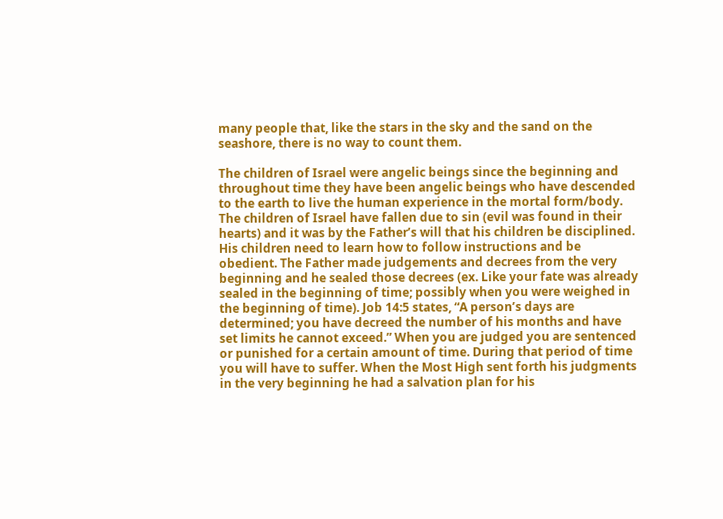many people that, like the stars in the sky and the sand on the seashore, there is no way to count them.

The children of Israel were angelic beings since the beginning and throughout time they have been angelic beings who have descended to the earth to live the human experience in the mortal form/body. The children of Israel have fallen due to sin (evil was found in their hearts) and it was by the Father’s will that his children be disciplined. His children need to learn how to follow instructions and be obedient. The Father made judgements and decrees from the very beginning and he sealed those decrees (ex. Like your fate was already sealed in the beginning of time; possibly when you were weighed in the beginning of time). Job 14:5 states, “A person’s days are determined; you have decreed the number of his months and have set limits he cannot exceed.” When you are judged you are sentenced or punished for a certain amount of time. During that period of time you will have to suffer. When the Most High sent forth his judgments in the very beginning he had a salvation plan for his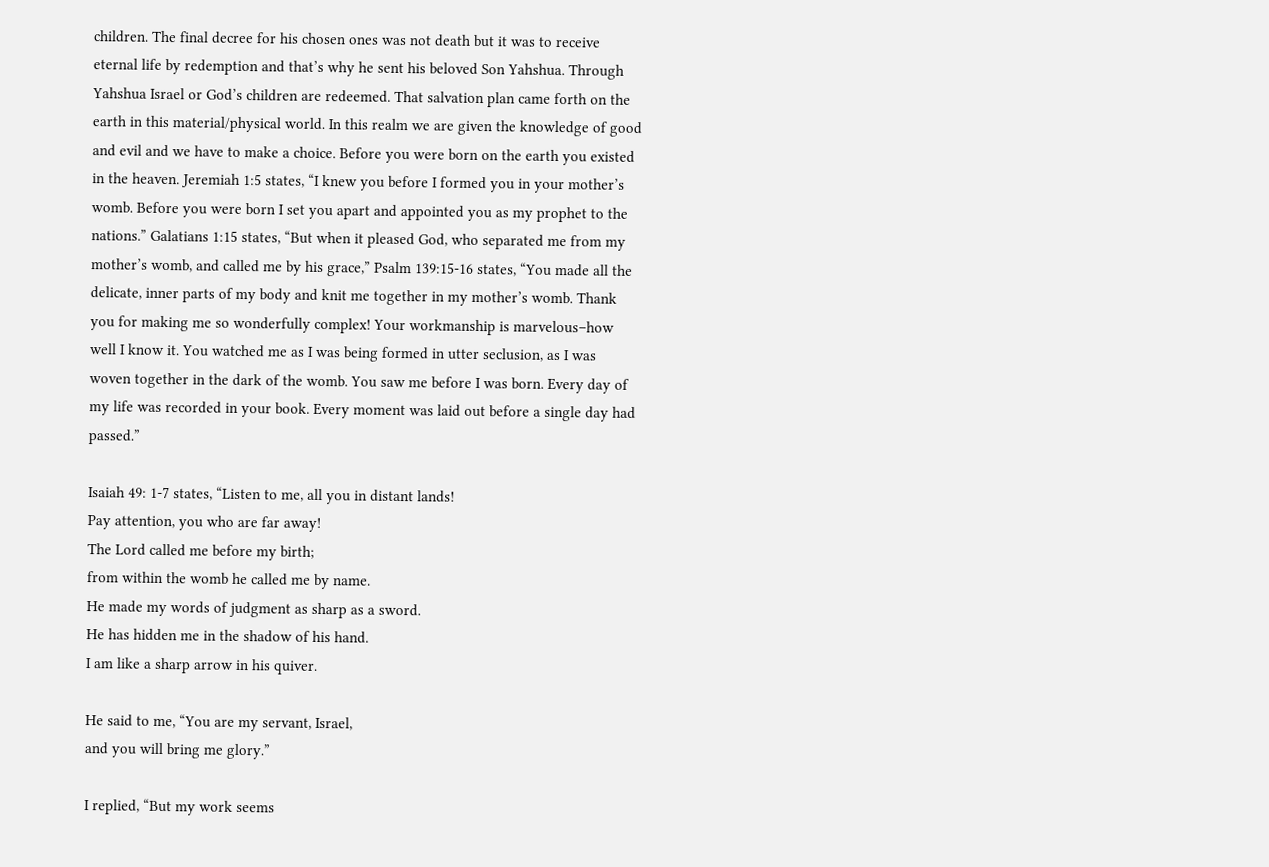children. The final decree for his chosen ones was not death but it was to receive eternal life by redemption and that’s why he sent his beloved Son Yahshua. Through Yahshua Israel or God’s children are redeemed. That salvation plan came forth on the earth in this material/physical world. In this realm we are given the knowledge of good and evil and we have to make a choice. Before you were born on the earth you existed in the heaven. Jeremiah 1:5 states, “I knew you before I formed you in your mother’s womb. Before you were born I set you apart and appointed you as my prophet to the nations.” Galatians 1:15 states, “But when it pleased God, who separated me from my mother’s womb, and called me by his grace,” Psalm 139:15-16 states, “You made all the delicate, inner parts of my body and knit me together in my mother’s womb. Thank you for making me so wonderfully complex! Your workmanship is marvelous–how well I know it. You watched me as I was being formed in utter seclusion, as I was woven together in the dark of the womb. You saw me before I was born. Every day of my life was recorded in your book. Every moment was laid out before a single day had passed.”

Isaiah 49: 1-7 states, “Listen to me, all you in distant lands!
Pay attention, you who are far away!
The Lord called me before my birth;
from within the womb he called me by name.
He made my words of judgment as sharp as a sword.
He has hidden me in the shadow of his hand.
I am like a sharp arrow in his quiver.

He said to me, “You are my servant, Israel,
and you will bring me glory.”

I replied, “But my work seems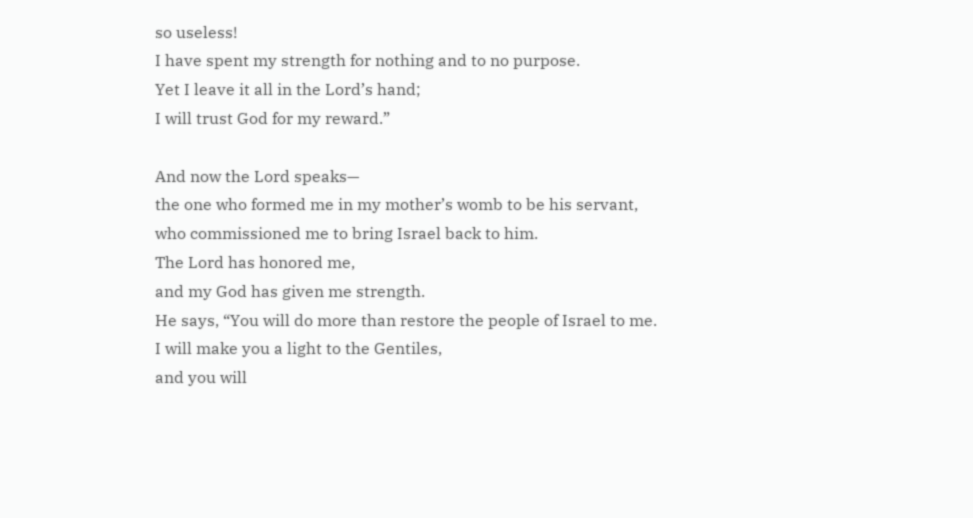so useless!
I have spent my strength for nothing and to no purpose.
Yet I leave it all in the Lord’s hand;
I will trust God for my reward.”

And now the Lord speaks—
the one who formed me in my mother’s womb to be his servant,
who commissioned me to bring Israel back to him.
The Lord has honored me,
and my God has given me strength.
He says, “You will do more than restore the people of Israel to me.
I will make you a light to the Gentiles,
and you will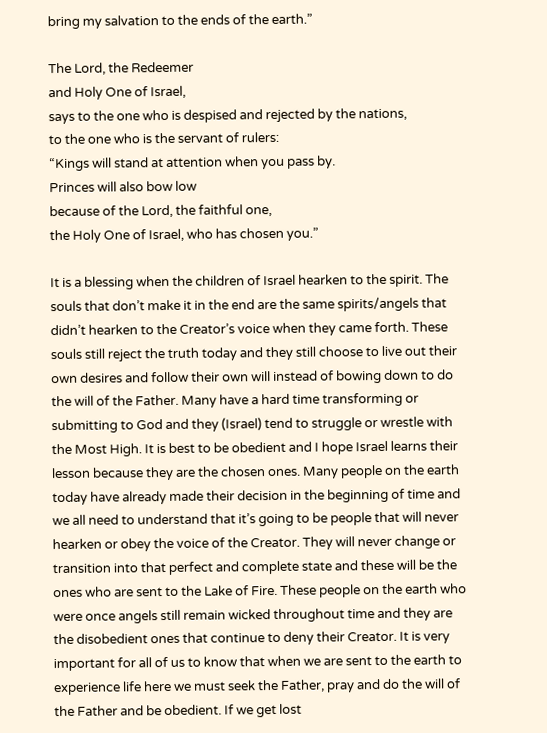bring my salvation to the ends of the earth.”

The Lord, the Redeemer
and Holy One of Israel,
says to the one who is despised and rejected by the nations,
to the one who is the servant of rulers:
“Kings will stand at attention when you pass by.
Princes will also bow low
because of the Lord, the faithful one,
the Holy One of Israel, who has chosen you.”

It is a blessing when the children of Israel hearken to the spirit. The souls that don’t make it in the end are the same spirits/angels that didn’t hearken to the Creator’s voice when they came forth. These souls still reject the truth today and they still choose to live out their own desires and follow their own will instead of bowing down to do the will of the Father. Many have a hard time transforming or submitting to God and they (Israel) tend to struggle or wrestle with the Most High. It is best to be obedient and I hope Israel learns their lesson because they are the chosen ones. Many people on the earth today have already made their decision in the beginning of time and we all need to understand that it’s going to be people that will never hearken or obey the voice of the Creator. They will never change or transition into that perfect and complete state and these will be the ones who are sent to the Lake of Fire. These people on the earth who were once angels still remain wicked throughout time and they are the disobedient ones that continue to deny their Creator. It is very important for all of us to know that when we are sent to the earth to experience life here we must seek the Father, pray and do the will of the Father and be obedient. If we get lost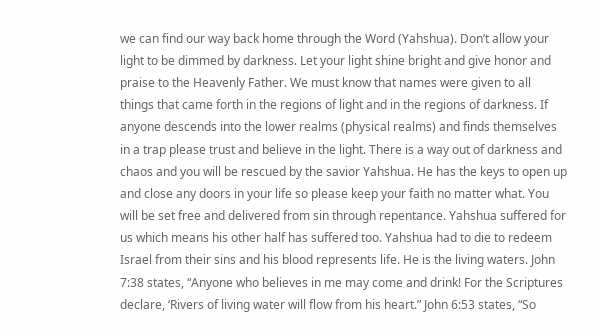we can find our way back home through the Word (Yahshua). Don’t allow your light to be dimmed by darkness. Let your light shine bright and give honor and praise to the Heavenly Father. We must know that names were given to all things that came forth in the regions of light and in the regions of darkness. If anyone descends into the lower realms (physical realms) and finds themselves in a trap please trust and believe in the light. There is a way out of darkness and chaos and you will be rescued by the savior Yahshua. He has the keys to open up and close any doors in your life so please keep your faith no matter what. You will be set free and delivered from sin through repentance. Yahshua suffered for us which means his other half has suffered too. Yahshua had to die to redeem Israel from their sins and his blood represents life. He is the living waters. John 7:38 states, “Anyone who believes in me may come and drink! For the Scriptures declare, ‘Rivers of living water will flow from his heart.” John 6:53 states, “So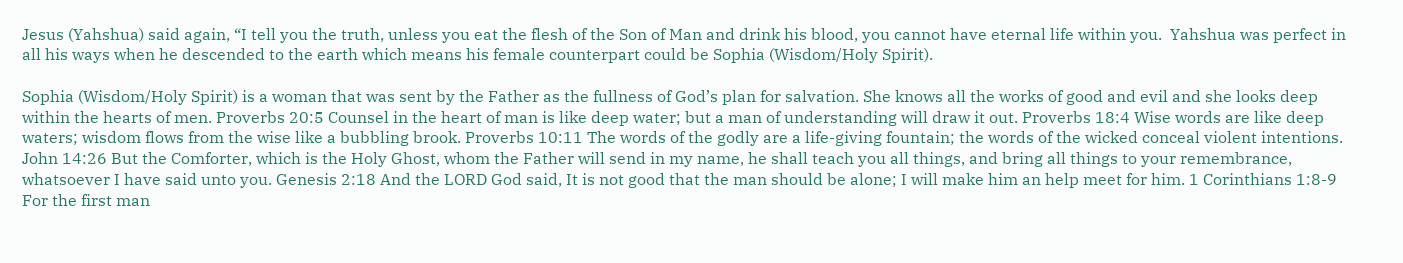Jesus (Yahshua) said again, “I tell you the truth, unless you eat the flesh of the Son of Man and drink his blood, you cannot have eternal life within you.  Yahshua was perfect in all his ways when he descended to the earth which means his female counterpart could be Sophia (Wisdom/Holy Spirit).

Sophia (Wisdom/Holy Spirit) is a woman that was sent by the Father as the fullness of God’s plan for salvation. She knows all the works of good and evil and she looks deep within the hearts of men. Proverbs 20:5 Counsel in the heart of man is like deep water; but a man of understanding will draw it out. Proverbs 18:4 Wise words are like deep waters; wisdom flows from the wise like a bubbling brook. Proverbs 10:11 The words of the godly are a life-giving fountain; the words of the wicked conceal violent intentions. John 14:26 But the Comforter, which is the Holy Ghost, whom the Father will send in my name, he shall teach you all things, and bring all things to your remembrance, whatsoever I have said unto you. Genesis 2:18 And the LORD God said, It is not good that the man should be alone; I will make him an help meet for him. 1 Corinthians 1:8-9 For the first man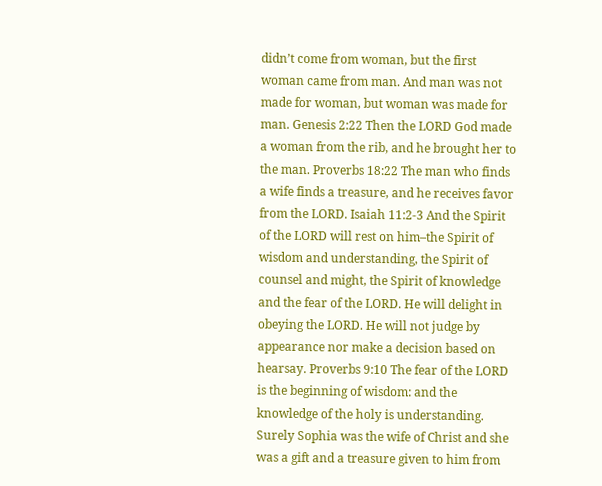didn’t come from woman, but the first woman came from man. And man was not made for woman, but woman was made for man. Genesis 2:22 Then the LORD God made a woman from the rib, and he brought her to the man. Proverbs 18:22 The man who finds a wife finds a treasure, and he receives favor from the LORD. Isaiah 11:2-3 And the Spirit of the LORD will rest on him–the Spirit of wisdom and understanding, the Spirit of counsel and might, the Spirit of knowledge and the fear of the LORD. He will delight in obeying the LORD. He will not judge by appearance nor make a decision based on hearsay. Proverbs 9:10 The fear of the LORD is the beginning of wisdom: and the knowledge of the holy is understanding. Surely Sophia was the wife of Christ and she was a gift and a treasure given to him from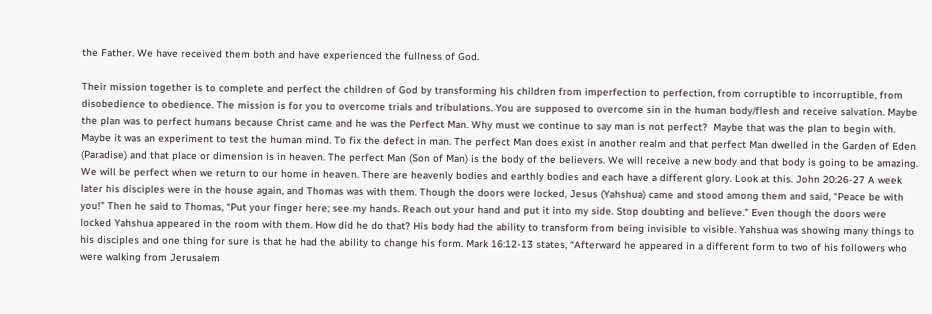the Father. We have received them both and have experienced the fullness of God.

Their mission together is to complete and perfect the children of God by transforming his children from imperfection to perfection, from corruptible to incorruptible, from disobedience to obedience. The mission is for you to overcome trials and tribulations. You are supposed to overcome sin in the human body/flesh and receive salvation. Maybe the plan was to perfect humans because Christ came and he was the Perfect Man. Why must we continue to say man is not perfect?  Maybe that was the plan to begin with. Maybe it was an experiment to test the human mind. To fix the defect in man. The perfect Man does exist in another realm and that perfect Man dwelled in the Garden of Eden (Paradise) and that place or dimension is in heaven. The perfect Man (Son of Man) is the body of the believers. We will receive a new body and that body is going to be amazing. We will be perfect when we return to our home in heaven. There are heavenly bodies and earthly bodies and each have a different glory. Look at this. John 20:26-27 A week later his disciples were in the house again, and Thomas was with them. Though the doors were locked, Jesus (Yahshua) came and stood among them and said, “Peace be with you!” Then he said to Thomas, “Put your finger here; see my hands. Reach out your hand and put it into my side. Stop doubting and believe.” Even though the doors were locked Yahshua appeared in the room with them. How did he do that? His body had the ability to transform from being invisible to visible. Yahshua was showing many things to his disciples and one thing for sure is that he had the ability to change his form. Mark 16:12-13 states, “Afterward he appeared in a different form to two of his followers who were walking from Jerusalem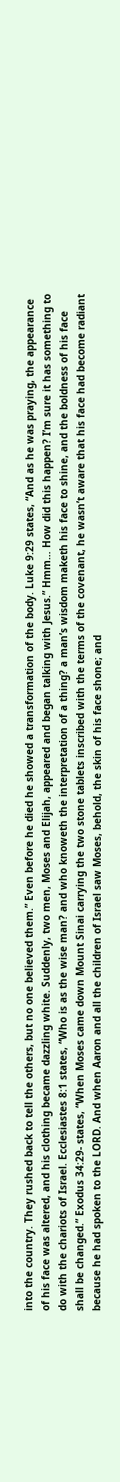into the country. They rushed back to tell the others, but no one believed them.” Even before he died he showed a transformation of the body. Luke 9:29 states, “And as he was praying, the appearance of his face was altered, and his clothing became dazzling white. Suddenly, two men, Moses and Elijah, appeared and began talking with Jesus.” Hmm… How did this happen? I’m sure it has something to do with the chariots of Israel. Ecclesiastes 8:1 states, “Who is as the wise man? and who knoweth the interpretation of a thing? a man’s wisdom maketh his face to shine, and the boldness of his face shall be changed.” Exodus 34:29- states, “When Moses came down Mount Sinai carrying the two stone tablets inscribed with the terms of the covenant, he wasn’t aware that his face had become radiant because he had spoken to the LORD. And when Aaron and all the children of Israel saw Moses, behold, the skin of his face shone; and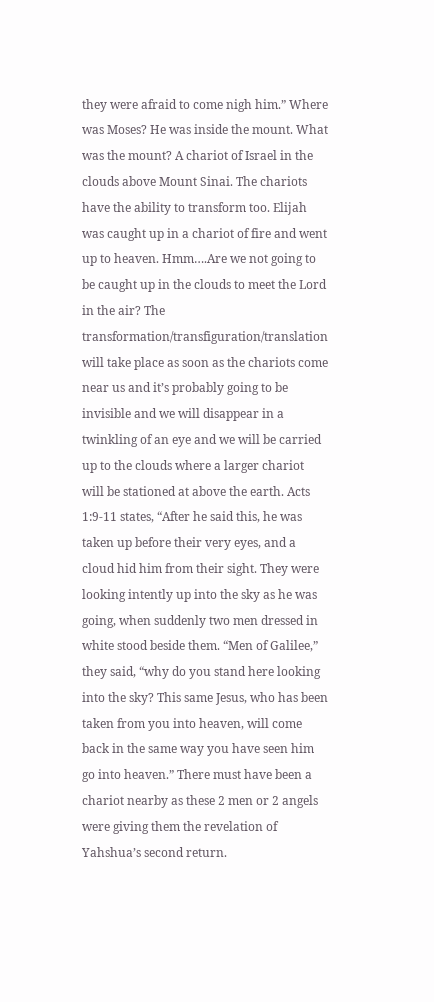they were afraid to come nigh him.” Where was Moses? He was inside the mount. What was the mount? A chariot of Israel in the clouds above Mount Sinai. The chariots have the ability to transform too. Elijah was caught up in a chariot of fire and went up to heaven. Hmm….Are we not going to be caught up in the clouds to meet the Lord in the air? The transformation/transfiguration/translation will take place as soon as the chariots come near us and it’s probably going to be invisible and we will disappear in a twinkling of an eye and we will be carried up to the clouds where a larger chariot will be stationed at above the earth. Acts 1:9-11 states, “After he said this, he was taken up before their very eyes, and a cloud hid him from their sight. They were looking intently up into the sky as he was going, when suddenly two men dressed in white stood beside them. “Men of Galilee,” they said, “why do you stand here looking into the sky? This same Jesus, who has been taken from you into heaven, will come back in the same way you have seen him go into heaven.” There must have been a chariot nearby as these 2 men or 2 angels were giving them the revelation of Yahshua’s second return.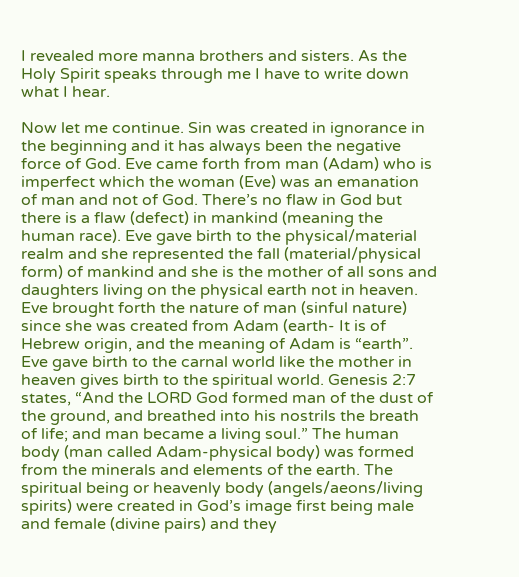I revealed more manna brothers and sisters. As the Holy Spirit speaks through me I have to write down what I hear.

Now let me continue. Sin was created in ignorance in the beginning and it has always been the negative force of God. Eve came forth from man (Adam) who is imperfect which the woman (Eve) was an emanation of man and not of God. There’s no flaw in God but there is a flaw (defect) in mankind (meaning the human race). Eve gave birth to the physical/material realm and she represented the fall (material/physical form) of mankind and she is the mother of all sons and daughters living on the physical earth not in heaven. Eve brought forth the nature of man (sinful nature) since she was created from Adam (earth- It is of Hebrew origin, and the meaning of Adam is “earth”. Eve gave birth to the carnal world like the mother in heaven gives birth to the spiritual world. Genesis 2:7 states, “And the LORD God formed man of the dust of the ground, and breathed into his nostrils the breath of life; and man became a living soul.” The human body (man called Adam-physical body) was formed from the minerals and elements of the earth. The spiritual being or heavenly body (angels/aeons/living spirits) were created in God’s image first being male and female (divine pairs) and they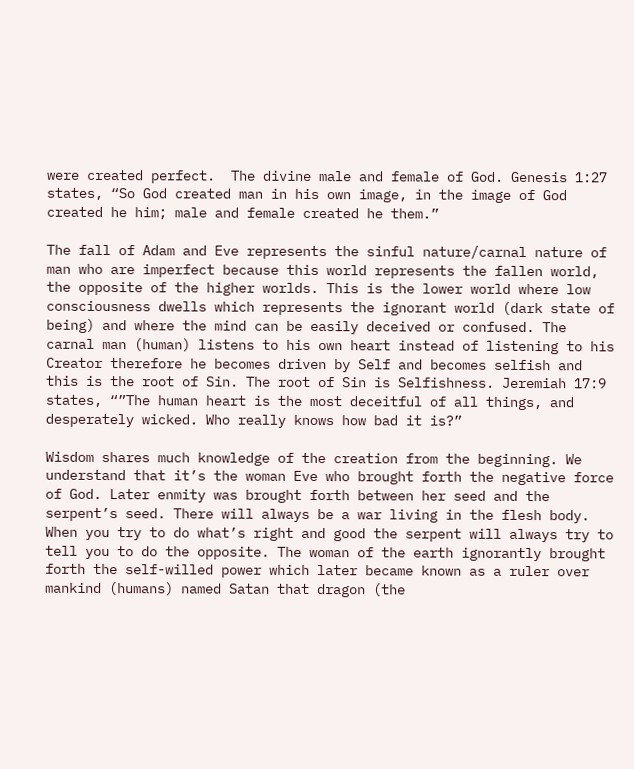were created perfect.  The divine male and female of God. Genesis 1:27 states, “So God created man in his own image, in the image of God created he him; male and female created he them.”

The fall of Adam and Eve represents the sinful nature/carnal nature of man who are imperfect because this world represents the fallen world, the opposite of the higher worlds. This is the lower world where low consciousness dwells which represents the ignorant world (dark state of being) and where the mind can be easily deceived or confused. The carnal man (human) listens to his own heart instead of listening to his Creator therefore he becomes driven by Self and becomes selfish and this is the root of Sin. The root of Sin is Selfishness. Jeremiah 17:9 states, “”The human heart is the most deceitful of all things, and desperately wicked. Who really knows how bad it is?”

Wisdom shares much knowledge of the creation from the beginning. We understand that it’s the woman Eve who brought forth the negative force of God. Later enmity was brought forth between her seed and the serpent’s seed. There will always be a war living in the flesh body. When you try to do what’s right and good the serpent will always try to tell you to do the opposite. The woman of the earth ignorantly brought forth the self-willed power which later became known as a ruler over mankind (humans) named Satan that dragon (the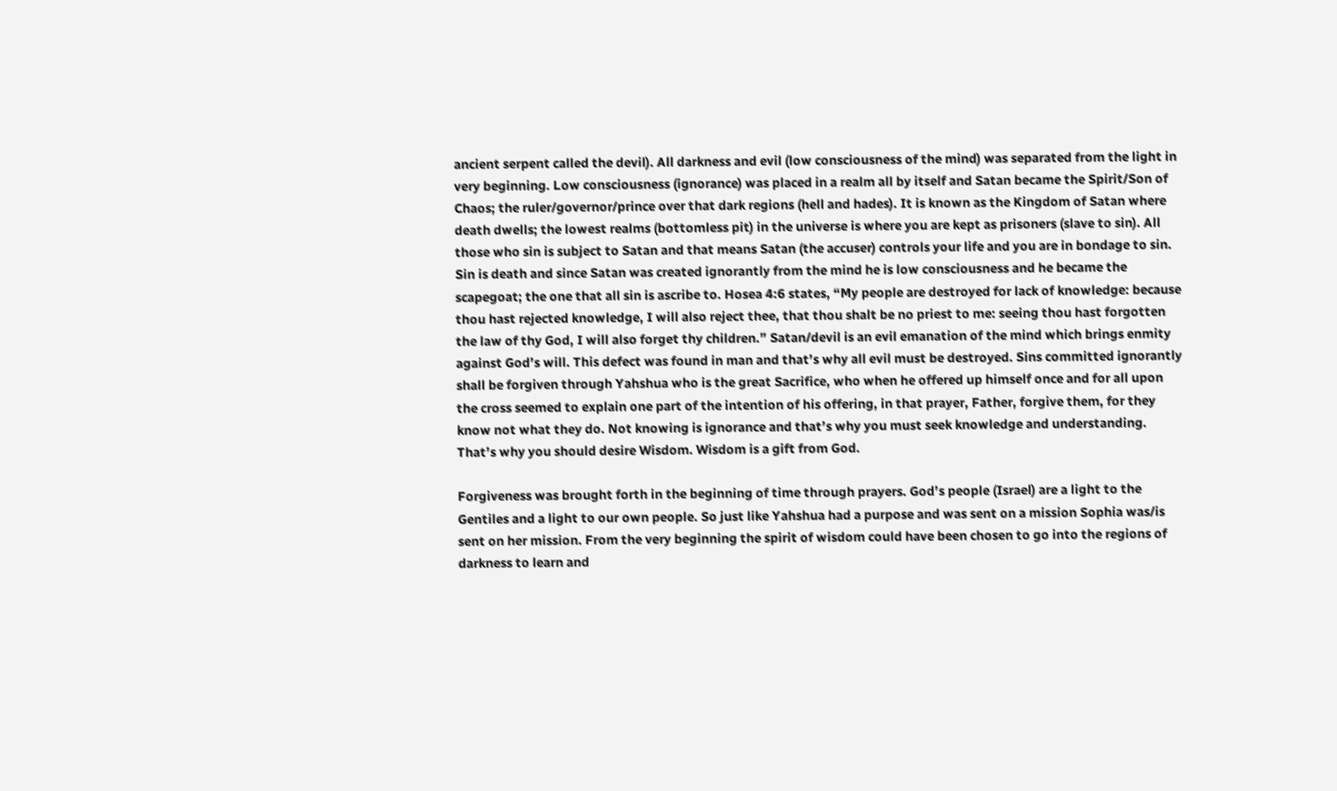ancient serpent called the devil). All darkness and evil (low consciousness of the mind) was separated from the light in very beginning. Low consciousness (ignorance) was placed in a realm all by itself and Satan became the Spirit/Son of Chaos; the ruler/governor/prince over that dark regions (hell and hades). It is known as the Kingdom of Satan where death dwells; the lowest realms (bottomless pit) in the universe is where you are kept as prisoners (slave to sin). All those who sin is subject to Satan and that means Satan (the accuser) controls your life and you are in bondage to sin. Sin is death and since Satan was created ignorantly from the mind he is low consciousness and he became the scapegoat; the one that all sin is ascribe to. Hosea 4:6 states, “My people are destroyed for lack of knowledge: because thou hast rejected knowledge, I will also reject thee, that thou shalt be no priest to me: seeing thou hast forgotten the law of thy God, I will also forget thy children.” Satan/devil is an evil emanation of the mind which brings enmity against God’s will. This defect was found in man and that’s why all evil must be destroyed. Sins committed ignorantly shall be forgiven through Yahshua who is the great Sacrifice, who when he offered up himself once and for all upon the cross seemed to explain one part of the intention of his offering, in that prayer, Father, forgive them, for they know not what they do. Not knowing is ignorance and that’s why you must seek knowledge and understanding. That’s why you should desire Wisdom. Wisdom is a gift from God.

Forgiveness was brought forth in the beginning of time through prayers. God’s people (Israel) are a light to the Gentiles and a light to our own people. So just like Yahshua had a purpose and was sent on a mission Sophia was/is sent on her mission. From the very beginning the spirit of wisdom could have been chosen to go into the regions of darkness to learn and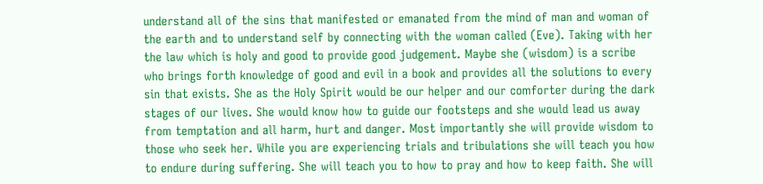understand all of the sins that manifested or emanated from the mind of man and woman of the earth and to understand self by connecting with the woman called (Eve). Taking with her the law which is holy and good to provide good judgement. Maybe she (wisdom) is a scribe who brings forth knowledge of good and evil in a book and provides all the solutions to every sin that exists. She as the Holy Spirit would be our helper and our comforter during the dark stages of our lives. She would know how to guide our footsteps and she would lead us away from temptation and all harm, hurt and danger. Most importantly she will provide wisdom to those who seek her. While you are experiencing trials and tribulations she will teach you how to endure during suffering. She will teach you to how to pray and how to keep faith. She will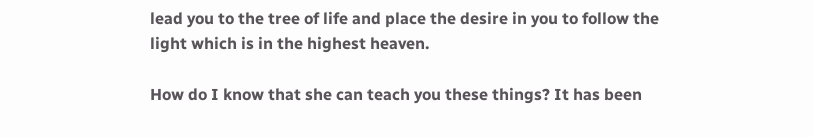lead you to the tree of life and place the desire in you to follow the light which is in the highest heaven.

How do I know that she can teach you these things? It has been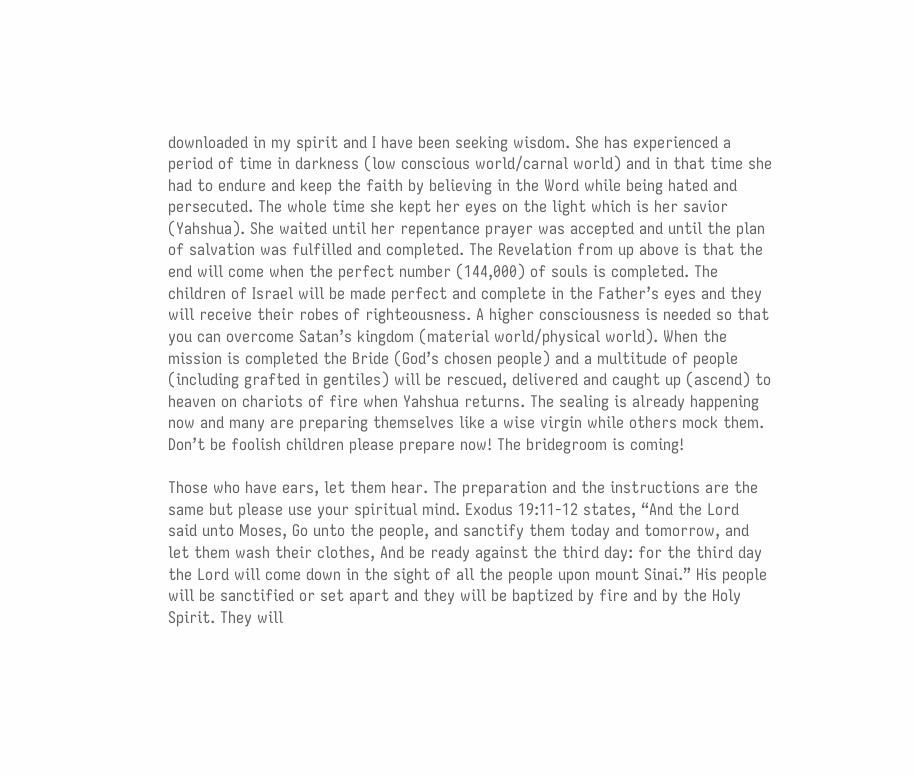downloaded in my spirit and I have been seeking wisdom. She has experienced a period of time in darkness (low conscious world/carnal world) and in that time she had to endure and keep the faith by believing in the Word while being hated and persecuted. The whole time she kept her eyes on the light which is her savior (Yahshua). She waited until her repentance prayer was accepted and until the plan of salvation was fulfilled and completed. The Revelation from up above is that the end will come when the perfect number (144,000) of souls is completed. The children of Israel will be made perfect and complete in the Father’s eyes and they will receive their robes of righteousness. A higher consciousness is needed so that you can overcome Satan’s kingdom (material world/physical world). When the mission is completed the Bride (God’s chosen people) and a multitude of people (including grafted in gentiles) will be rescued, delivered and caught up (ascend) to heaven on chariots of fire when Yahshua returns. The sealing is already happening now and many are preparing themselves like a wise virgin while others mock them. Don’t be foolish children please prepare now! The bridegroom is coming!

Those who have ears, let them hear. The preparation and the instructions are the same but please use your spiritual mind. Exodus 19:11-12 states, “And the Lord said unto Moses, Go unto the people, and sanctify them today and tomorrow, and let them wash their clothes, And be ready against the third day: for the third day the Lord will come down in the sight of all the people upon mount Sinai.” His people will be sanctified or set apart and they will be baptized by fire and by the Holy Spirit. They will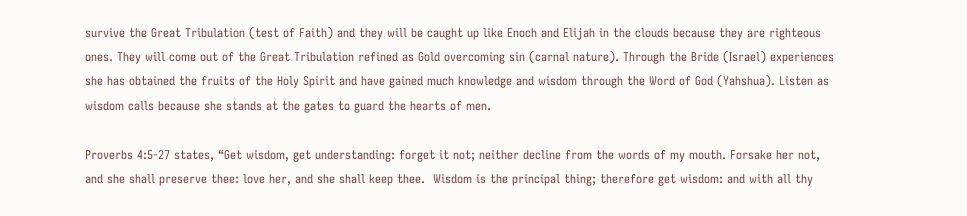survive the Great Tribulation (test of Faith) and they will be caught up like Enoch and Elijah in the clouds because they are righteous ones. They will come out of the Great Tribulation refined as Gold overcoming sin (carnal nature). Through the Bride (Israel) experiences she has obtained the fruits of the Holy Spirit and have gained much knowledge and wisdom through the Word of God (Yahshua). Listen as wisdom calls because she stands at the gates to guard the hearts of men.

Proverbs 4:5-27 states, “Get wisdom, get understanding: forget it not; neither decline from the words of my mouth. Forsake her not, and she shall preserve thee: love her, and she shall keep thee.  Wisdom is the principal thing; therefore get wisdom: and with all thy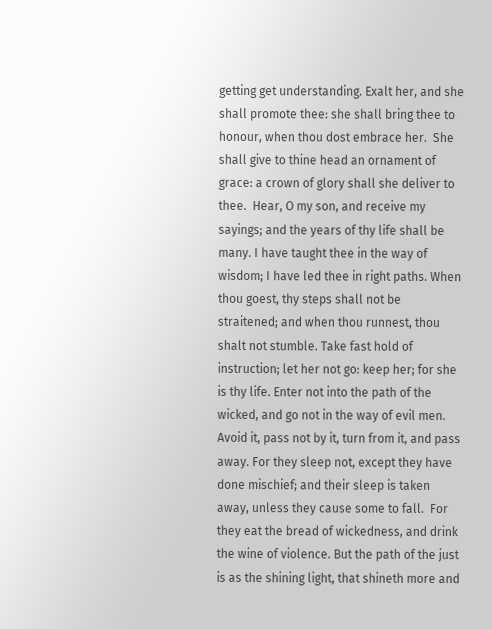getting get understanding. Exalt her, and she shall promote thee: she shall bring thee to honour, when thou dost embrace her.  She shall give to thine head an ornament of grace: a crown of glory shall she deliver to thee.  Hear, O my son, and receive my sayings; and the years of thy life shall be many. I have taught thee in the way of wisdom; I have led thee in right paths. When thou goest, thy steps shall not be straitened; and when thou runnest, thou shalt not stumble. Take fast hold of instruction; let her not go: keep her; for she is thy life. Enter not into the path of the wicked, and go not in the way of evil men. Avoid it, pass not by it, turn from it, and pass away. For they sleep not, except they have done mischief; and their sleep is taken away, unless they cause some to fall.  For they eat the bread of wickedness, and drink the wine of violence. But the path of the just is as the shining light, that shineth more and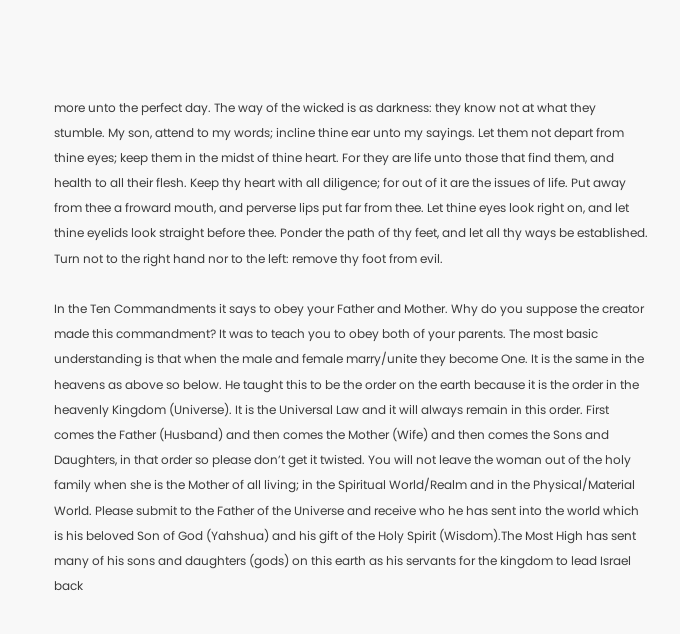more unto the perfect day. The way of the wicked is as darkness: they know not at what they stumble. My son, attend to my words; incline thine ear unto my sayings. Let them not depart from thine eyes; keep them in the midst of thine heart. For they are life unto those that find them, and health to all their flesh. Keep thy heart with all diligence; for out of it are the issues of life. Put away from thee a froward mouth, and perverse lips put far from thee. Let thine eyes look right on, and let thine eyelids look straight before thee. Ponder the path of thy feet, and let all thy ways be established. Turn not to the right hand nor to the left: remove thy foot from evil.

In the Ten Commandments it says to obey your Father and Mother. Why do you suppose the creator made this commandment? It was to teach you to obey both of your parents. The most basic understanding is that when the male and female marry/unite they become One. It is the same in the heavens as above so below. He taught this to be the order on the earth because it is the order in the heavenly Kingdom (Universe). It is the Universal Law and it will always remain in this order. First comes the Father (Husband) and then comes the Mother (Wife) and then comes the Sons and Daughters, in that order so please don’t get it twisted. You will not leave the woman out of the holy family when she is the Mother of all living; in the Spiritual World/Realm and in the Physical/Material World. Please submit to the Father of the Universe and receive who he has sent into the world which is his beloved Son of God (Yahshua) and his gift of the Holy Spirit (Wisdom).The Most High has sent many of his sons and daughters (gods) on this earth as his servants for the kingdom to lead Israel back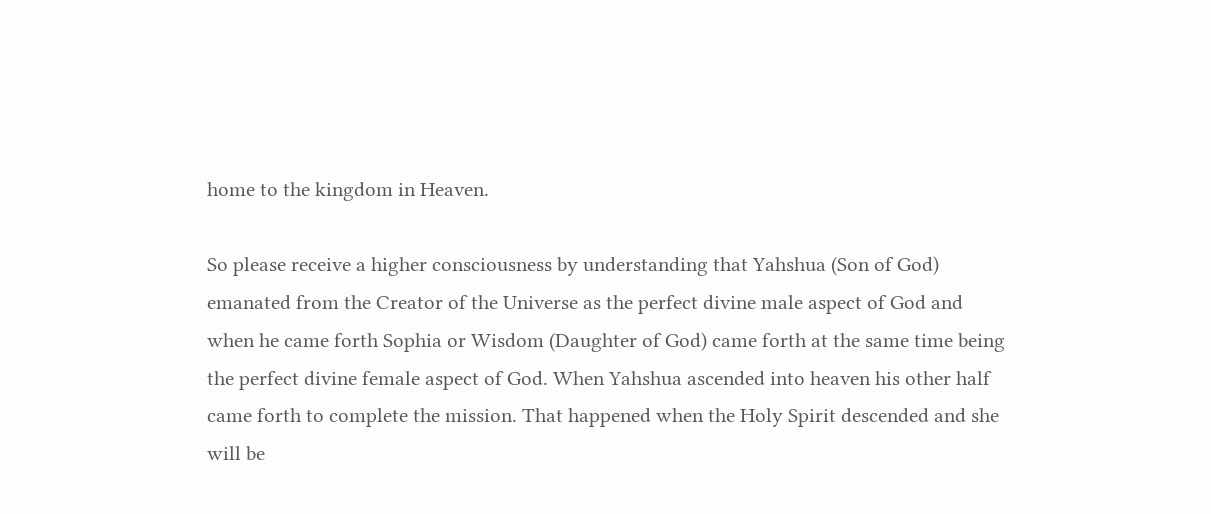home to the kingdom in Heaven.

So please receive a higher consciousness by understanding that Yahshua (Son of God) emanated from the Creator of the Universe as the perfect divine male aspect of God and when he came forth Sophia or Wisdom (Daughter of God) came forth at the same time being the perfect divine female aspect of God. When Yahshua ascended into heaven his other half came forth to complete the mission. That happened when the Holy Spirit descended and she will be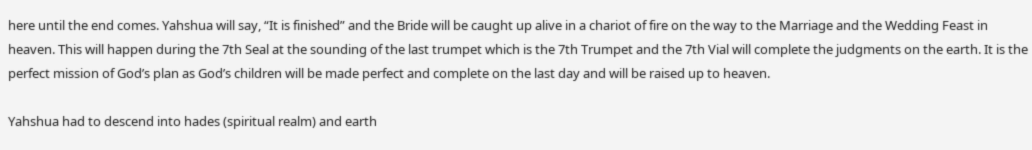here until the end comes. Yahshua will say, “It is finished” and the Bride will be caught up alive in a chariot of fire on the way to the Marriage and the Wedding Feast in heaven. This will happen during the 7th Seal at the sounding of the last trumpet which is the 7th Trumpet and the 7th Vial will complete the judgments on the earth. It is the perfect mission of God’s plan as God’s children will be made perfect and complete on the last day and will be raised up to heaven.

Yahshua had to descend into hades (spiritual realm) and earth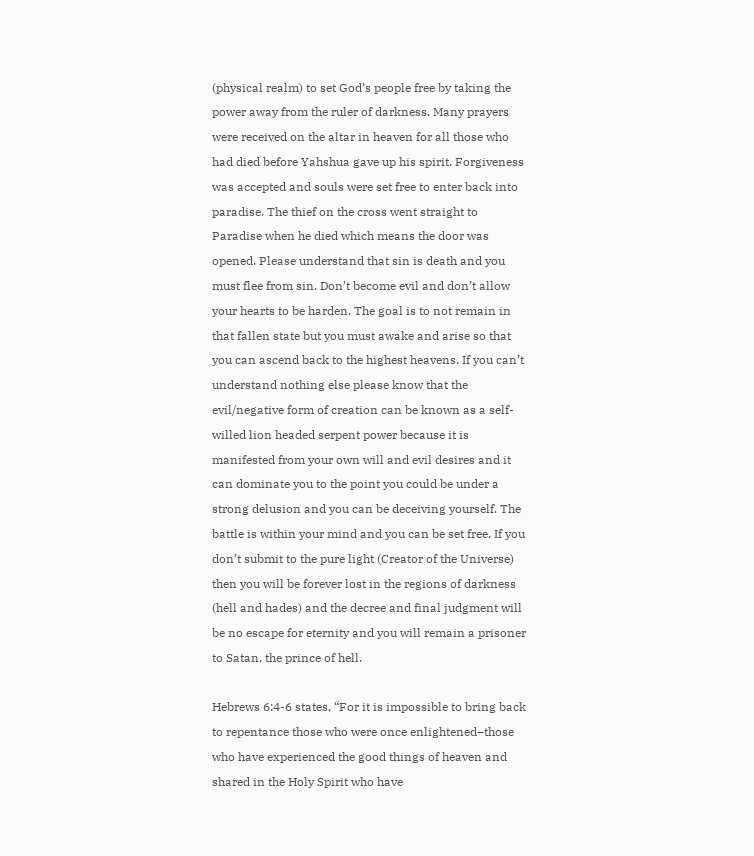(physical realm) to set God’s people free by taking the power away from the ruler of darkness. Many prayers were received on the altar in heaven for all those who had died before Yahshua gave up his spirit. Forgiveness was accepted and souls were set free to enter back into paradise. The thief on the cross went straight to Paradise when he died which means the door was opened. Please understand that sin is death and you must flee from sin. Don’t become evil and don’t allow your hearts to be harden. The goal is to not remain in that fallen state but you must awake and arise so that you can ascend back to the highest heavens. If you can’t understand nothing else please know that the evil/negative form of creation can be known as a self-willed lion headed serpent power because it is manifested from your own will and evil desires and it can dominate you to the point you could be under a strong delusion and you can be deceiving yourself. The battle is within your mind and you can be set free. If you don’t submit to the pure light (Creator of the Universe) then you will be forever lost in the regions of darkness (hell and hades) and the decree and final judgment will be no escape for eternity and you will remain a prisoner to Satan, the prince of hell.

Hebrews 6:4-6 states, “For it is impossible to bring back to repentance those who were once enlightened–those who have experienced the good things of heaven and shared in the Holy Spirit who have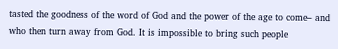tasted the goodness of the word of God and the power of the age to come– and who then turn away from God. It is impossible to bring such people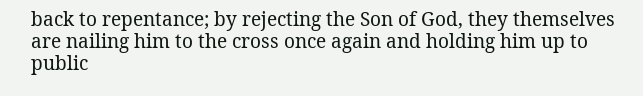back to repentance; by rejecting the Son of God, they themselves are nailing him to the cross once again and holding him up to public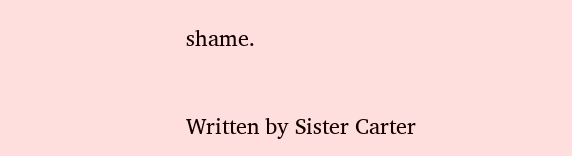shame.

Written by Sister Carter